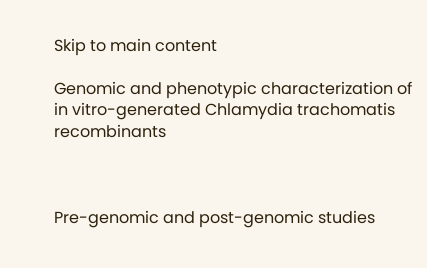Skip to main content

Genomic and phenotypic characterization of in vitro-generated Chlamydia trachomatis recombinants



Pre-genomic and post-genomic studies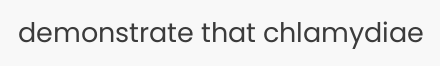demonstrate that chlamydiae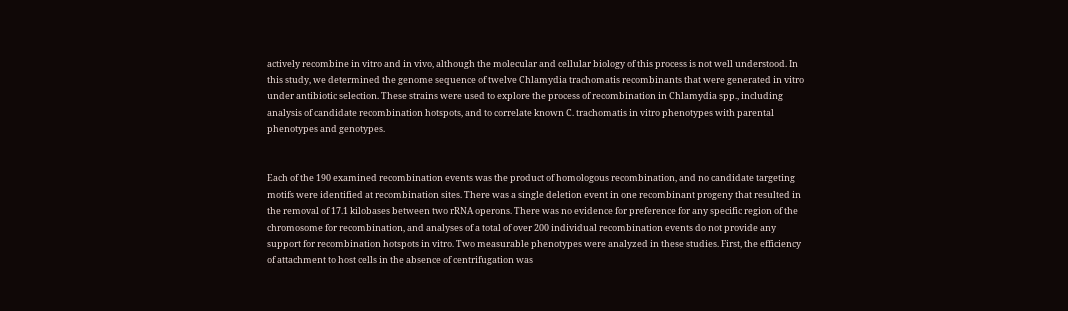actively recombine in vitro and in vivo, although the molecular and cellular biology of this process is not well understood. In this study, we determined the genome sequence of twelve Chlamydia trachomatis recombinants that were generated in vitro under antibiotic selection. These strains were used to explore the process of recombination in Chlamydia spp., including analysis of candidate recombination hotspots, and to correlate known C. trachomatis in vitro phenotypes with parental phenotypes and genotypes.


Each of the 190 examined recombination events was the product of homologous recombination, and no candidate targeting motifs were identified at recombination sites. There was a single deletion event in one recombinant progeny that resulted in the removal of 17.1 kilobases between two rRNA operons. There was no evidence for preference for any specific region of the chromosome for recombination, and analyses of a total of over 200 individual recombination events do not provide any support for recombination hotspots in vitro. Two measurable phenotypes were analyzed in these studies. First, the efficiency of attachment to host cells in the absence of centrifugation was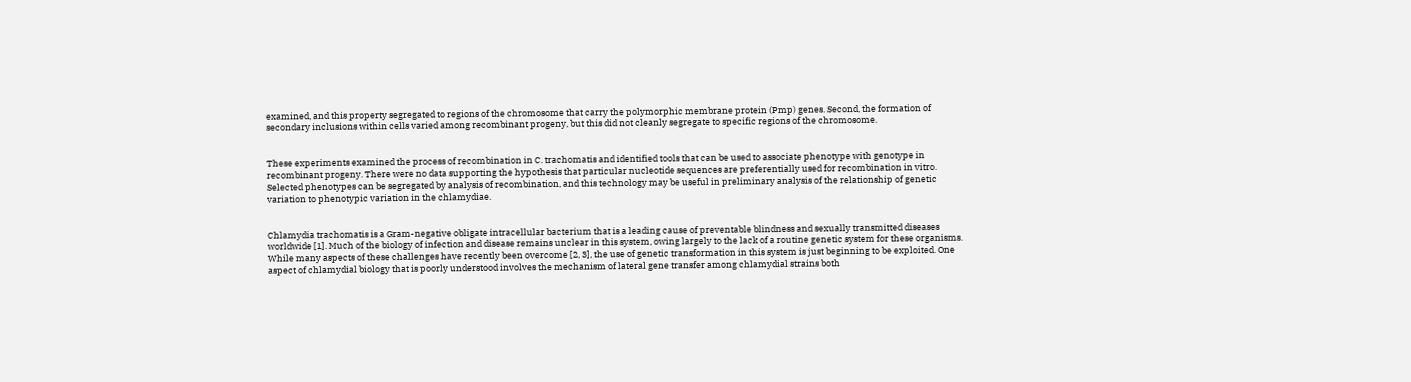examined, and this property segregated to regions of the chromosome that carry the polymorphic membrane protein (Pmp) genes. Second, the formation of secondary inclusions within cells varied among recombinant progeny, but this did not cleanly segregate to specific regions of the chromosome.


These experiments examined the process of recombination in C. trachomatis and identified tools that can be used to associate phenotype with genotype in recombinant progeny. There were no data supporting the hypothesis that particular nucleotide sequences are preferentially used for recombination in vitro. Selected phenotypes can be segregated by analysis of recombination, and this technology may be useful in preliminary analysis of the relationship of genetic variation to phenotypic variation in the chlamydiae.


Chlamydia trachomatis is a Gram-negative obligate intracellular bacterium that is a leading cause of preventable blindness and sexually transmitted diseases worldwide [1]. Much of the biology of infection and disease remains unclear in this system, owing largely to the lack of a routine genetic system for these organisms. While many aspects of these challenges have recently been overcome [2, 3], the use of genetic transformation in this system is just beginning to be exploited. One aspect of chlamydial biology that is poorly understood involves the mechanism of lateral gene transfer among chlamydial strains both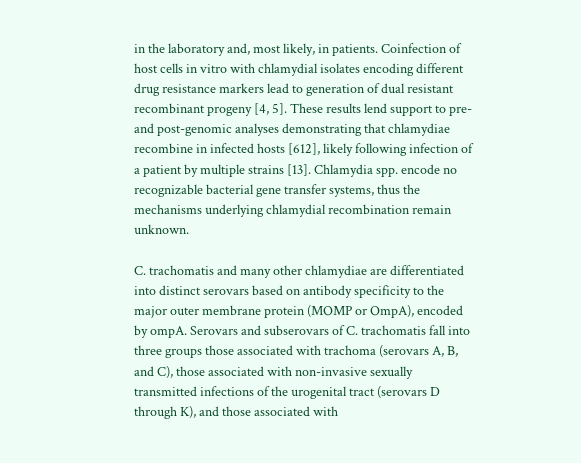in the laboratory and, most likely, in patients. Coinfection of host cells in vitro with chlamydial isolates encoding different drug resistance markers lead to generation of dual resistant recombinant progeny [4, 5]. These results lend support to pre- and post-genomic analyses demonstrating that chlamydiae recombine in infected hosts [612], likely following infection of a patient by multiple strains [13]. Chlamydia spp. encode no recognizable bacterial gene transfer systems, thus the mechanisms underlying chlamydial recombination remain unknown.

C. trachomatis and many other chlamydiae are differentiated into distinct serovars based on antibody specificity to the major outer membrane protein (MOMP or OmpA), encoded by ompA. Serovars and subserovars of C. trachomatis fall into three groups those associated with trachoma (serovars A, B, and C), those associated with non-invasive sexually transmitted infections of the urogenital tract (serovars D through K), and those associated with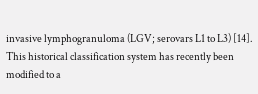invasive lymphogranuloma (LGV; serovars L1 to L3) [14]. This historical classification system has recently been modified to a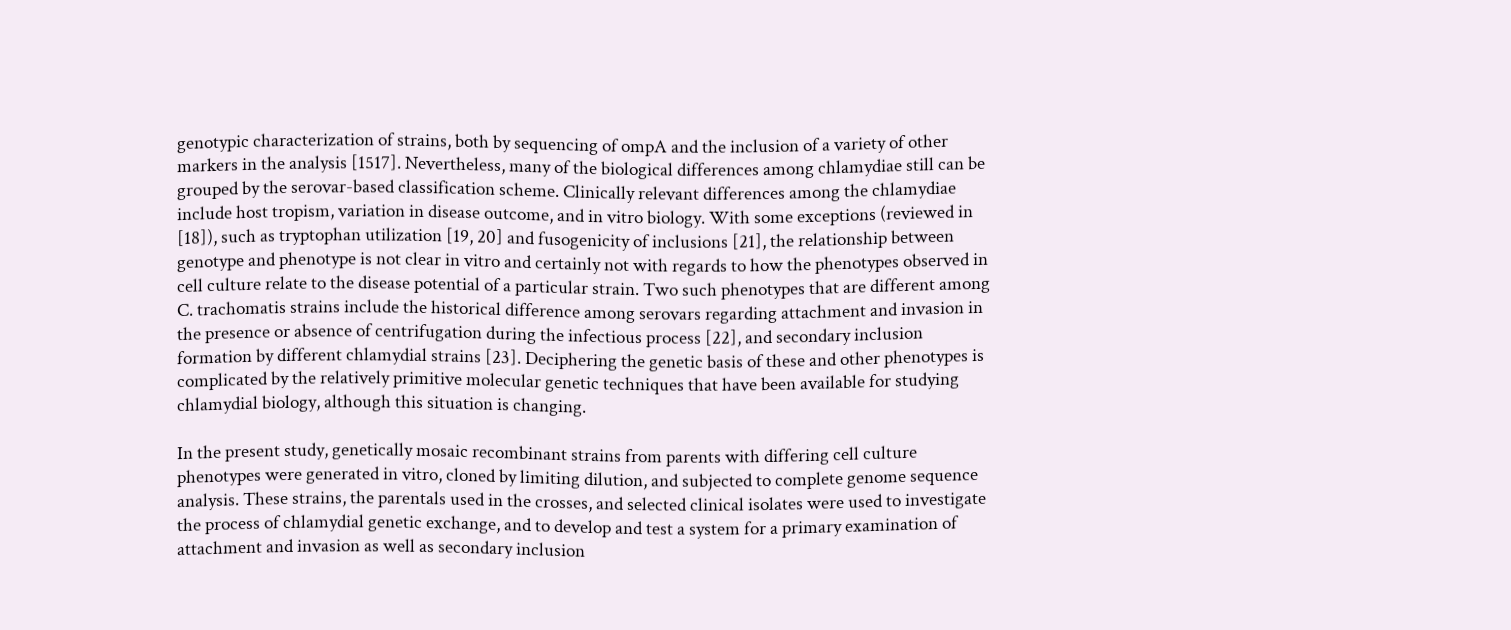genotypic characterization of strains, both by sequencing of ompA and the inclusion of a variety of other markers in the analysis [1517]. Nevertheless, many of the biological differences among chlamydiae still can be grouped by the serovar-based classification scheme. Clinically relevant differences among the chlamydiae include host tropism, variation in disease outcome, and in vitro biology. With some exceptions (reviewed in [18]), such as tryptophan utilization [19, 20] and fusogenicity of inclusions [21], the relationship between genotype and phenotype is not clear in vitro and certainly not with regards to how the phenotypes observed in cell culture relate to the disease potential of a particular strain. Two such phenotypes that are different among C. trachomatis strains include the historical difference among serovars regarding attachment and invasion in the presence or absence of centrifugation during the infectious process [22], and secondary inclusion formation by different chlamydial strains [23]. Deciphering the genetic basis of these and other phenotypes is complicated by the relatively primitive molecular genetic techniques that have been available for studying chlamydial biology, although this situation is changing.

In the present study, genetically mosaic recombinant strains from parents with differing cell culture phenotypes were generated in vitro, cloned by limiting dilution, and subjected to complete genome sequence analysis. These strains, the parentals used in the crosses, and selected clinical isolates were used to investigate the process of chlamydial genetic exchange, and to develop and test a system for a primary examination of attachment and invasion as well as secondary inclusion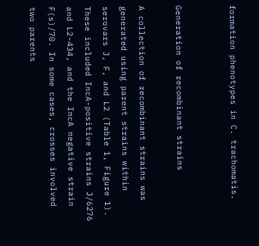formation phenotypes in C. trachomatis.


Generation of recombinant strains

A collection of recombinant strains was generated using parent strains within serovars J, F, and L2 (Table 1, Figure 1). These included IncA-positive strains J/6276 and L2-434, and the IncA negative strain F(s)/70. In some cases, crosses involved two parents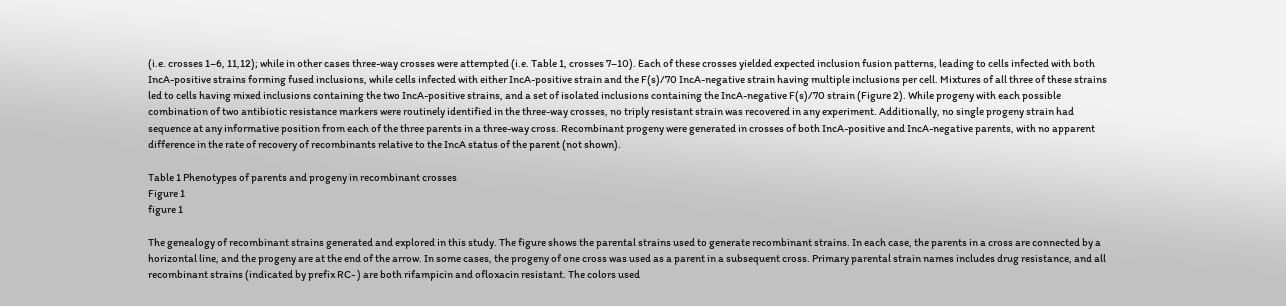(i.e. crosses 1–6, 11,12); while in other cases three-way crosses were attempted (i.e. Table 1, crosses 7–10). Each of these crosses yielded expected inclusion fusion patterns, leading to cells infected with both IncA-positive strains forming fused inclusions, while cells infected with either IncA-positive strain and the F(s)/70 IncA-negative strain having multiple inclusions per cell. Mixtures of all three of these strains led to cells having mixed inclusions containing the two IncA-positive strains, and a set of isolated inclusions containing the IncA-negative F(s)/70 strain (Figure 2). While progeny with each possible combination of two antibiotic resistance markers were routinely identified in the three-way crosses, no triply resistant strain was recovered in any experiment. Additionally, no single progeny strain had sequence at any informative position from each of the three parents in a three-way cross. Recombinant progeny were generated in crosses of both IncA-positive and IncA-negative parents, with no apparent difference in the rate of recovery of recombinants relative to the IncA status of the parent (not shown).

Table 1 Phenotypes of parents and progeny in recombinant crosses
Figure 1
figure 1

The genealogy of recombinant strains generated and explored in this study. The figure shows the parental strains used to generate recombinant strains. In each case, the parents in a cross are connected by a horizontal line, and the progeny are at the end of the arrow. In some cases, the progeny of one cross was used as a parent in a subsequent cross. Primary parental strain names includes drug resistance, and all recombinant strains (indicated by prefix RC- ) are both rifampicin and ofloxacin resistant. The colors used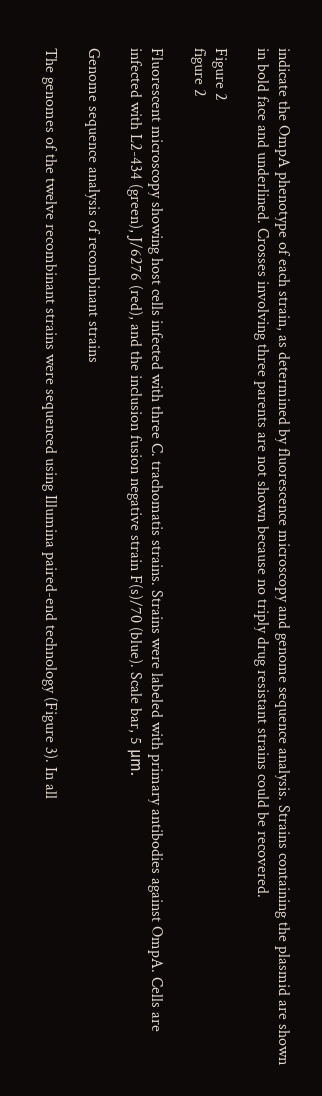indicate the OmpA phenotype of each strain, as determined by fluorescence microscopy and genome sequence analysis. Strains containing the plasmid are shown in bold face and underlined. Crosses involving three parents are not shown because no triply drug resistant strains could be recovered.

Figure 2
figure 2

Fluorescent microscopy showing host cells infected with three C. trachomatis strains. Strains were labeled with primary antibodies against OmpA. Cells are infected with L2-434 (green), J/6276 (red), and the inclusion fusion negative strain F(s)/70 (blue). Scale bar, 5 μm.

Genome sequence analysis of recombinant strains

The genomes of the twelve recombinant strains were sequenced using Illumina paired-end technology (Figure 3). In all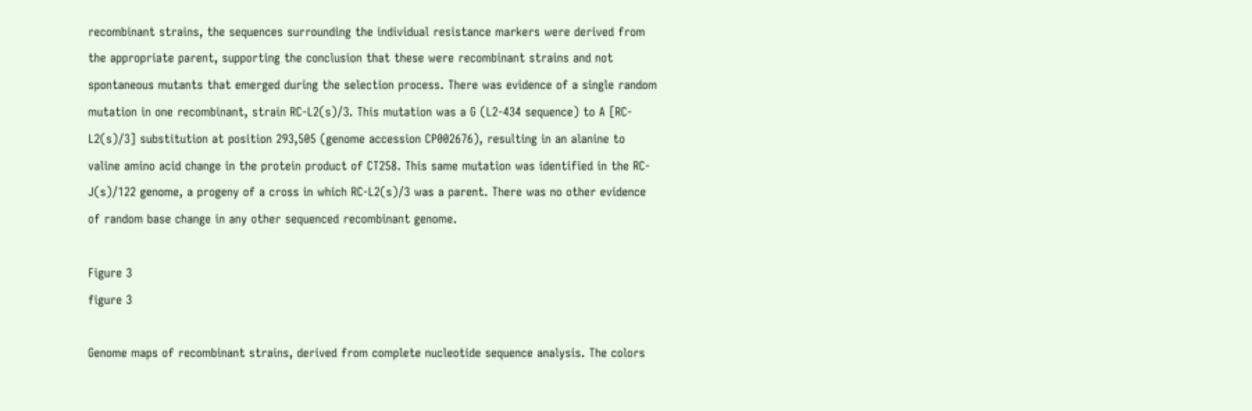recombinant strains, the sequences surrounding the individual resistance markers were derived from the appropriate parent, supporting the conclusion that these were recombinant strains and not spontaneous mutants that emerged during the selection process. There was evidence of a single random mutation in one recombinant, strain RC-L2(s)/3. This mutation was a G (L2-434 sequence) to A [RC-L2(s)/3] substitution at position 293,505 (genome accession CP002676), resulting in an alanine to valine amino acid change in the protein product of CT258. This same mutation was identified in the RC-J(s)/122 genome, a progeny of a cross in which RC-L2(s)/3 was a parent. There was no other evidence of random base change in any other sequenced recombinant genome.

Figure 3
figure 3

Genome maps of recombinant strains, derived from complete nucleotide sequence analysis. The colors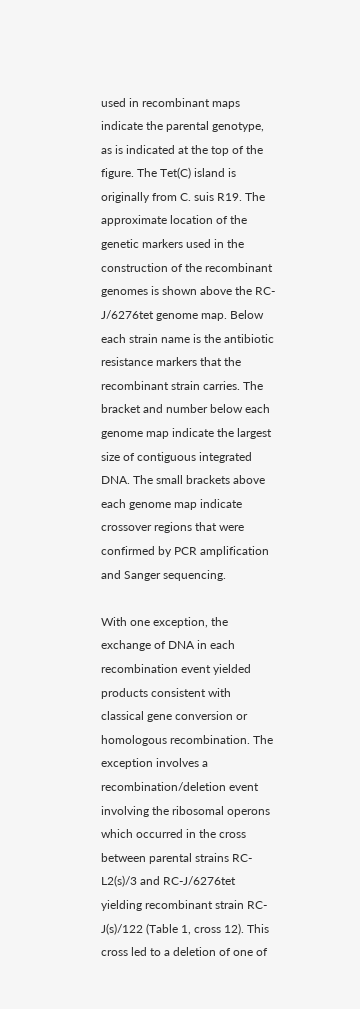used in recombinant maps indicate the parental genotype, as is indicated at the top of the figure. The Tet(C) island is originally from C. suis R19. The approximate location of the genetic markers used in the construction of the recombinant genomes is shown above the RC-J/6276tet genome map. Below each strain name is the antibiotic resistance markers that the recombinant strain carries. The bracket and number below each genome map indicate the largest size of contiguous integrated DNA. The small brackets above each genome map indicate crossover regions that were confirmed by PCR amplification and Sanger sequencing.

With one exception, the exchange of DNA in each recombination event yielded products consistent with classical gene conversion or homologous recombination. The exception involves a recombination/deletion event involving the ribosomal operons which occurred in the cross between parental strains RC-L2(s)/3 and RC-J/6276tet yielding recombinant strain RC-J(s)/122 (Table 1, cross 12). This cross led to a deletion of one of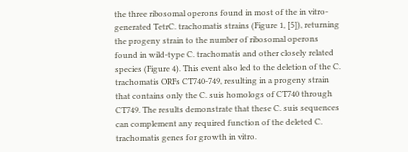the three ribosomal operons found in most of the in vitro-generated TetrC. trachomatis strains (Figure 1, [5]), returning the progeny strain to the number of ribosomal operons found in wild-type C. trachomatis and other closely related species (Figure 4). This event also led to the deletion of the C. trachomatis ORFs CT740-749, resulting in a progeny strain that contains only the C. suis homologs of CT740 through CT749. The results demonstrate that these C. suis sequences can complement any required function of the deleted C. trachomatis genes for growth in vitro.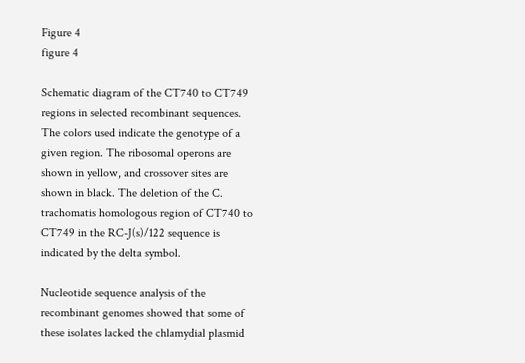Figure 4
figure 4

Schematic diagram of the CT740 to CT749 regions in selected recombinant sequences. The colors used indicate the genotype of a given region. The ribosomal operons are shown in yellow, and crossover sites are shown in black. The deletion of the C. trachomatis homologous region of CT740 to CT749 in the RC-J(s)/122 sequence is indicated by the delta symbol.

Nucleotide sequence analysis of the recombinant genomes showed that some of these isolates lacked the chlamydial plasmid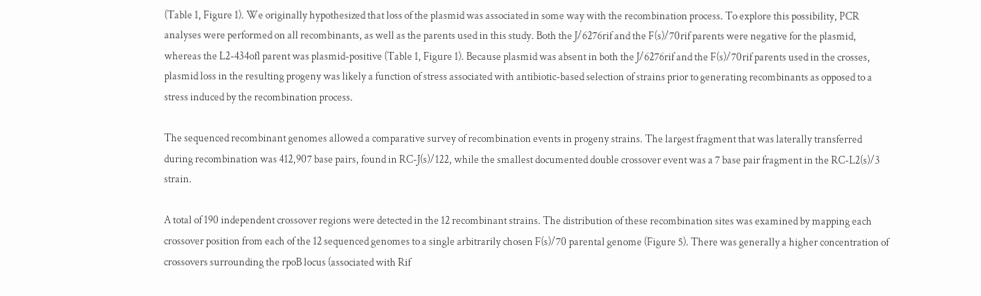(Table 1, Figure 1). We originally hypothesized that loss of the plasmid was associated in some way with the recombination process. To explore this possibility, PCR analyses were performed on all recombinants, as well as the parents used in this study. Both the J/6276rif and the F(s)/70rif parents were negative for the plasmid, whereas the L2-434ofl parent was plasmid-positive (Table 1, Figure 1). Because plasmid was absent in both the J/6276rif and the F(s)/70rif parents used in the crosses, plasmid loss in the resulting progeny was likely a function of stress associated with antibiotic-based selection of strains prior to generating recombinants as opposed to a stress induced by the recombination process.

The sequenced recombinant genomes allowed a comparative survey of recombination events in progeny strains. The largest fragment that was laterally transferred during recombination was 412,907 base pairs, found in RC-J(s)/122, while the smallest documented double crossover event was a 7 base pair fragment in the RC-L2(s)/3 strain.

A total of 190 independent crossover regions were detected in the 12 recombinant strains. The distribution of these recombination sites was examined by mapping each crossover position from each of the 12 sequenced genomes to a single arbitrarily chosen F(s)/70 parental genome (Figure 5). There was generally a higher concentration of crossovers surrounding the rpoB locus (associated with Rif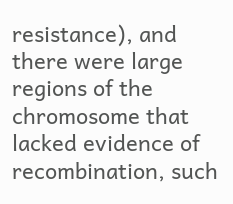resistance), and there were large regions of the chromosome that lacked evidence of recombination, such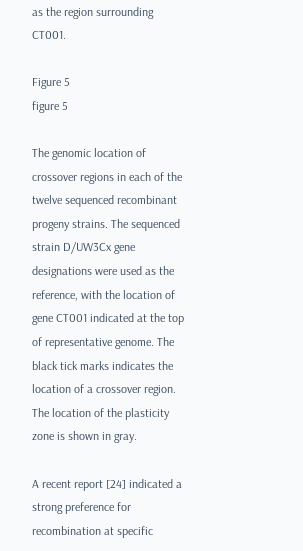as the region surrounding CT001.

Figure 5
figure 5

The genomic location of crossover regions in each of the twelve sequenced recombinant progeny strains. The sequenced strain D/UW3Cx gene designations were used as the reference, with the location of gene CT001 indicated at the top of representative genome. The black tick marks indicates the location of a crossover region. The location of the plasticity zone is shown in gray.

A recent report [24] indicated a strong preference for recombination at specific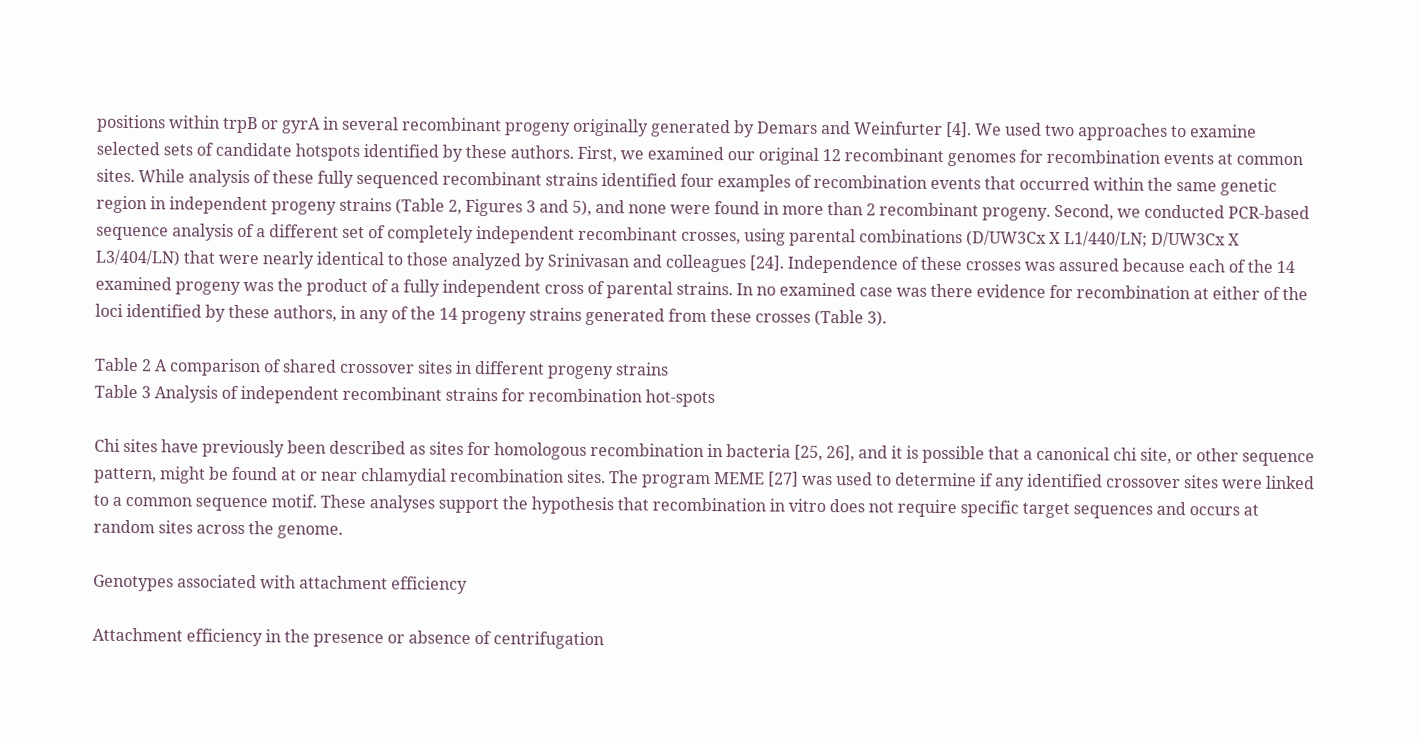positions within trpB or gyrA in several recombinant progeny originally generated by Demars and Weinfurter [4]. We used two approaches to examine selected sets of candidate hotspots identified by these authors. First, we examined our original 12 recombinant genomes for recombination events at common sites. While analysis of these fully sequenced recombinant strains identified four examples of recombination events that occurred within the same genetic region in independent progeny strains (Table 2, Figures 3 and 5), and none were found in more than 2 recombinant progeny. Second, we conducted PCR-based sequence analysis of a different set of completely independent recombinant crosses, using parental combinations (D/UW3Cx X L1/440/LN; D/UW3Cx X L3/404/LN) that were nearly identical to those analyzed by Srinivasan and colleagues [24]. Independence of these crosses was assured because each of the 14 examined progeny was the product of a fully independent cross of parental strains. In no examined case was there evidence for recombination at either of the loci identified by these authors, in any of the 14 progeny strains generated from these crosses (Table 3).

Table 2 A comparison of shared crossover sites in different progeny strains
Table 3 Analysis of independent recombinant strains for recombination hot-spots

Chi sites have previously been described as sites for homologous recombination in bacteria [25, 26], and it is possible that a canonical chi site, or other sequence pattern, might be found at or near chlamydial recombination sites. The program MEME [27] was used to determine if any identified crossover sites were linked to a common sequence motif. These analyses support the hypothesis that recombination in vitro does not require specific target sequences and occurs at random sites across the genome.

Genotypes associated with attachment efficiency

Attachment efficiency in the presence or absence of centrifugation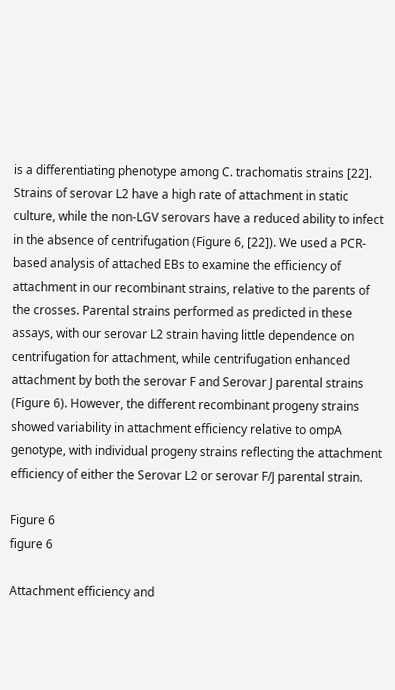is a differentiating phenotype among C. trachomatis strains [22]. Strains of serovar L2 have a high rate of attachment in static culture, while the non-LGV serovars have a reduced ability to infect in the absence of centrifugation (Figure 6, [22]). We used a PCR-based analysis of attached EBs to examine the efficiency of attachment in our recombinant strains, relative to the parents of the crosses. Parental strains performed as predicted in these assays, with our serovar L2 strain having little dependence on centrifugation for attachment, while centrifugation enhanced attachment by both the serovar F and Serovar J parental strains (Figure 6). However, the different recombinant progeny strains showed variability in attachment efficiency relative to ompA genotype, with individual progeny strains reflecting the attachment efficiency of either the Serovar L2 or serovar F/J parental strain.

Figure 6
figure 6

Attachment efficiency and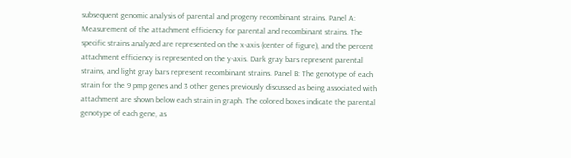subsequent genomic analysis of parental and progeny recombinant strains. Panel A: Measurement of the attachment efficiency for parental and recombinant strains. The specific strains analyzed are represented on the x-axis (center of figure), and the percent attachment efficiency is represented on the y-axis. Dark gray bars represent parental strains, and light gray bars represent recombinant strains. Panel B: The genotype of each strain for the 9 pmp genes and 3 other genes previously discussed as being associated with attachment are shown below each strain in graph. The colored boxes indicate the parental genotype of each gene, as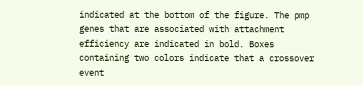indicated at the bottom of the figure. The pmp genes that are associated with attachment efficiency are indicated in bold. Boxes containing two colors indicate that a crossover event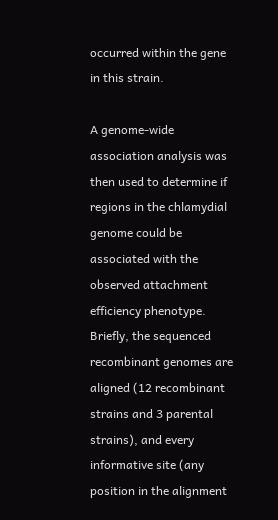occurred within the gene in this strain.

A genome-wide association analysis was then used to determine if regions in the chlamydial genome could be associated with the observed attachment efficiency phenotype. Briefly, the sequenced recombinant genomes are aligned (12 recombinant strains and 3 parental strains), and every informative site (any position in the alignment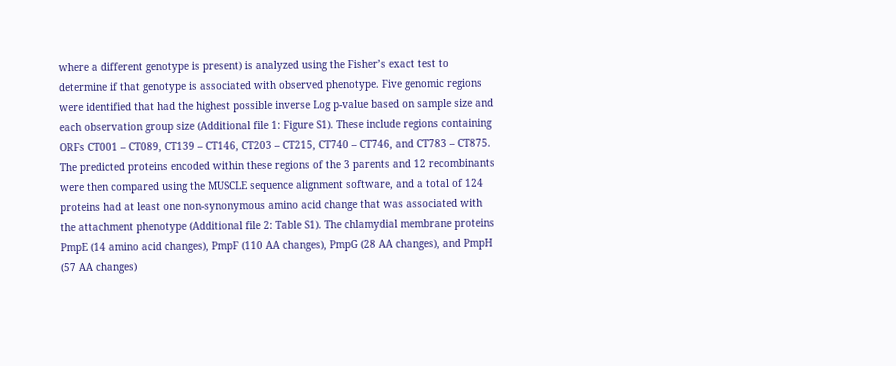where a different genotype is present) is analyzed using the Fisher’s exact test to determine if that genotype is associated with observed phenotype. Five genomic regions were identified that had the highest possible inverse Log p-value based on sample size and each observation group size (Additional file 1: Figure S1). These include regions containing ORFs CT001 – CT089, CT139 – CT146, CT203 – CT215, CT740 – CT746, and CT783 – CT875. The predicted proteins encoded within these regions of the 3 parents and 12 recombinants were then compared using the MUSCLE sequence alignment software, and a total of 124 proteins had at least one non-synonymous amino acid change that was associated with the attachment phenotype (Additional file 2: Table S1). The chlamydial membrane proteins PmpE (14 amino acid changes), PmpF (110 AA changes), PmpG (28 AA changes), and PmpH (57 AA changes)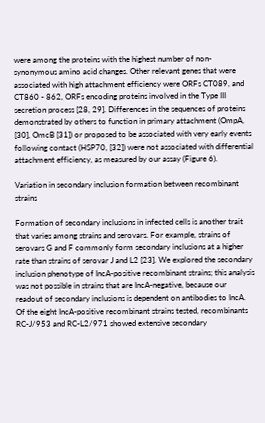were among the proteins with the highest number of non-synonymous amino acid changes. Other relevant genes that were associated with high attachment efficiency were ORFs CT089, and CT860 - 862, ORFs encoding proteins involved in the Type III secretion process [28, 29]. Differences in the sequences of proteins demonstrated by others to function in primary attachment (OmpA, [30], OmcB [31]) or proposed to be associated with very early events following contact (HSP70, [32]) were not associated with differential attachment efficiency, as measured by our assay (Figure 6).

Variation in secondary inclusion formation between recombinant strains

Formation of secondary inclusions in infected cells is another trait that varies among strains and serovars. For example, strains of serovars G and F commonly form secondary inclusions at a higher rate than strains of serovar J and L2 [23]. We explored the secondary inclusion phenotype of IncA-positive recombinant strains; this analysis was not possible in strains that are IncA-negative, because our readout of secondary inclusions is dependent on antibodies to IncA. Of the eight IncA-positive recombinant strains tested, recombinants RC-J/953 and RC-L2/971 showed extensive secondary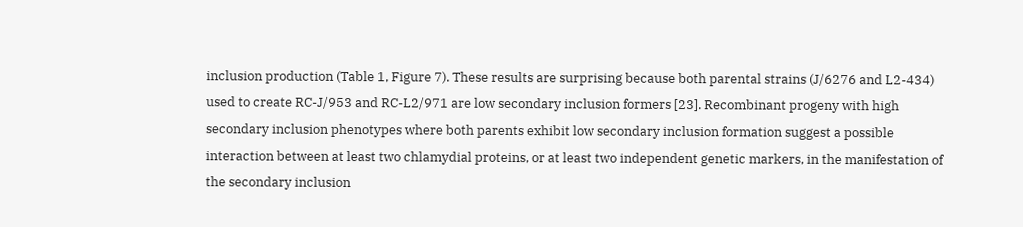inclusion production (Table 1, Figure 7). These results are surprising because both parental strains (J/6276 and L2-434) used to create RC-J/953 and RC-L2/971 are low secondary inclusion formers [23]. Recombinant progeny with high secondary inclusion phenotypes where both parents exhibit low secondary inclusion formation suggest a possible interaction between at least two chlamydial proteins, or at least two independent genetic markers, in the manifestation of the secondary inclusion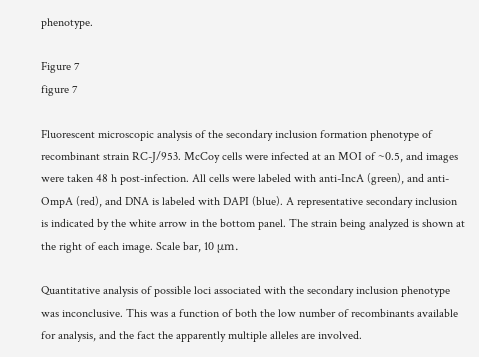phenotype.

Figure 7
figure 7

Fluorescent microscopic analysis of the secondary inclusion formation phenotype of recombinant strain RC-J/953. McCoy cells were infected at an MOI of ~0.5, and images were taken 48 h post-infection. All cells were labeled with anti-IncA (green), and anti-OmpA (red), and DNA is labeled with DAPI (blue). A representative secondary inclusion is indicated by the white arrow in the bottom panel. The strain being analyzed is shown at the right of each image. Scale bar, 10 μm.

Quantitative analysis of possible loci associated with the secondary inclusion phenotype was inconclusive. This was a function of both the low number of recombinants available for analysis, and the fact the apparently multiple alleles are involved.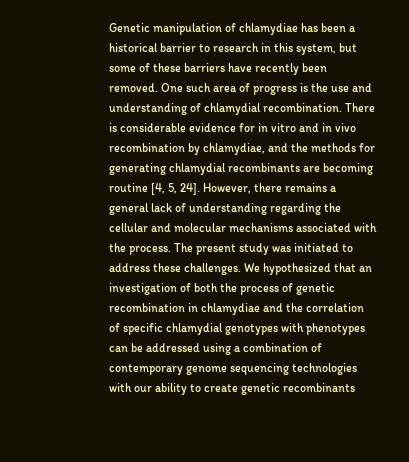Genetic manipulation of chlamydiae has been a historical barrier to research in this system, but some of these barriers have recently been removed. One such area of progress is the use and understanding of chlamydial recombination. There is considerable evidence for in vitro and in vivo recombination by chlamydiae, and the methods for generating chlamydial recombinants are becoming routine [4, 5, 24]. However, there remains a general lack of understanding regarding the cellular and molecular mechanisms associated with the process. The present study was initiated to address these challenges. We hypothesized that an investigation of both the process of genetic recombination in chlamydiae and the correlation of specific chlamydial genotypes with phenotypes can be addressed using a combination of contemporary genome sequencing technologies with our ability to create genetic recombinants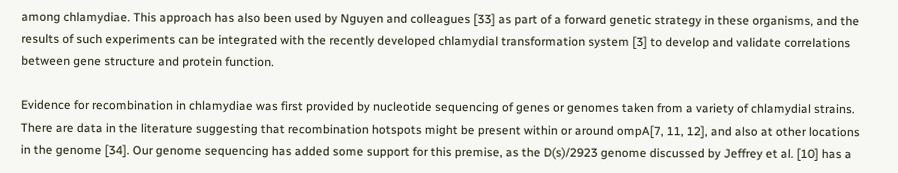among chlamydiae. This approach has also been used by Nguyen and colleagues [33] as part of a forward genetic strategy in these organisms, and the results of such experiments can be integrated with the recently developed chlamydial transformation system [3] to develop and validate correlations between gene structure and protein function.

Evidence for recombination in chlamydiae was first provided by nucleotide sequencing of genes or genomes taken from a variety of chlamydial strains. There are data in the literature suggesting that recombination hotspots might be present within or around ompA[7, 11, 12], and also at other locations in the genome [34]. Our genome sequencing has added some support for this premise, as the D(s)/2923 genome discussed by Jeffrey et al. [10] has a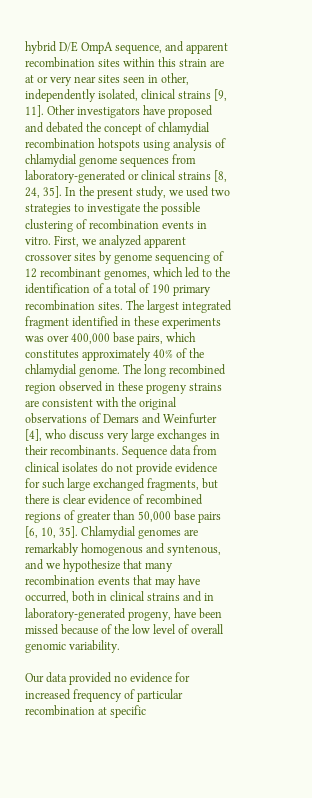hybrid D/E OmpA sequence, and apparent recombination sites within this strain are at or very near sites seen in other, independently isolated, clinical strains [9, 11]. Other investigators have proposed and debated the concept of chlamydial recombination hotspots using analysis of chlamydial genome sequences from laboratory-generated or clinical strains [8, 24, 35]. In the present study, we used two strategies to investigate the possible clustering of recombination events in vitro. First, we analyzed apparent crossover sites by genome sequencing of 12 recombinant genomes, which led to the identification of a total of 190 primary recombination sites. The largest integrated fragment identified in these experiments was over 400,000 base pairs, which constitutes approximately 40% of the chlamydial genome. The long recombined region observed in these progeny strains are consistent with the original observations of Demars and Weinfurter [4], who discuss very large exchanges in their recombinants. Sequence data from clinical isolates do not provide evidence for such large exchanged fragments, but there is clear evidence of recombined regions of greater than 50,000 base pairs [6, 10, 35]. Chlamydial genomes are remarkably homogenous and syntenous, and we hypothesize that many recombination events that may have occurred, both in clinical strains and in laboratory-generated progeny, have been missed because of the low level of overall genomic variability.

Our data provided no evidence for increased frequency of particular recombination at specific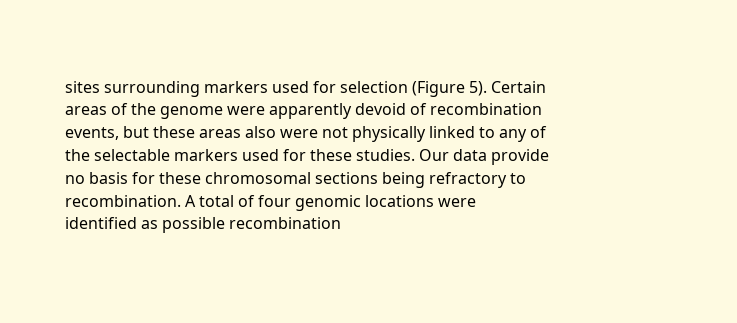sites surrounding markers used for selection (Figure 5). Certain areas of the genome were apparently devoid of recombination events, but these areas also were not physically linked to any of the selectable markers used for these studies. Our data provide no basis for these chromosomal sections being refractory to recombination. A total of four genomic locations were identified as possible recombination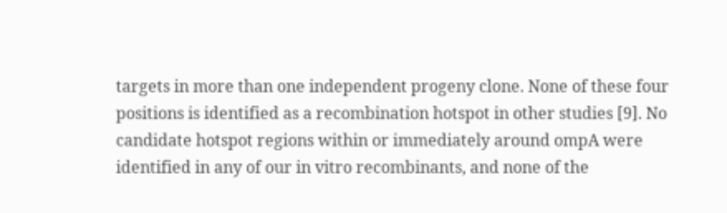targets in more than one independent progeny clone. None of these four positions is identified as a recombination hotspot in other studies [9]. No candidate hotspot regions within or immediately around ompA were identified in any of our in vitro recombinants, and none of the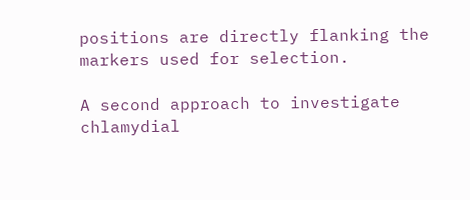positions are directly flanking the markers used for selection.

A second approach to investigate chlamydial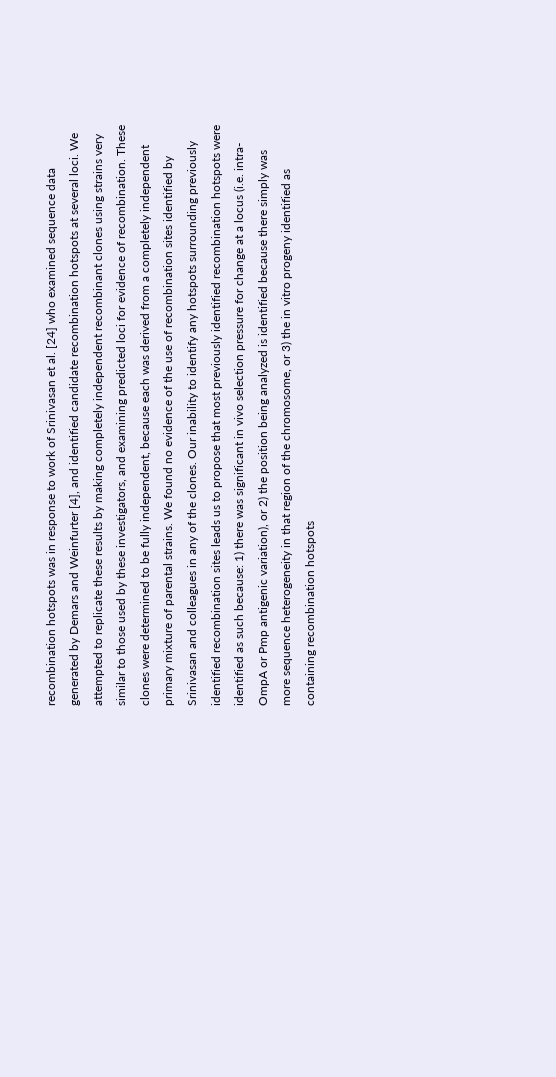recombination hotspots was in response to work of Srinivasan et al. [24] who examined sequence data generated by Demars and Weinfurter [4], and identified candidate recombination hotspots at several loci. We attempted to replicate these results by making completely independent recombinant clones using strains very similar to those used by these investigators, and examining predicted loci for evidence of recombination. These clones were determined to be fully independent, because each was derived from a completely independent primary mixture of parental strains. We found no evidence of the use of recombination sites identified by Srinivasan and colleagues in any of the clones. Our inability to identify any hotspots surrounding previously identified recombination sites leads us to propose that most previously identified recombination hotspots were identified as such because: 1) there was significant in vivo selection pressure for change at a locus (i.e. intra-OmpA or Pmp antigenic variation), or 2) the position being analyzed is identified because there simply was more sequence heterogeneity in that region of the chromosome, or 3) the in vitro progeny identified as containing recombination hotspots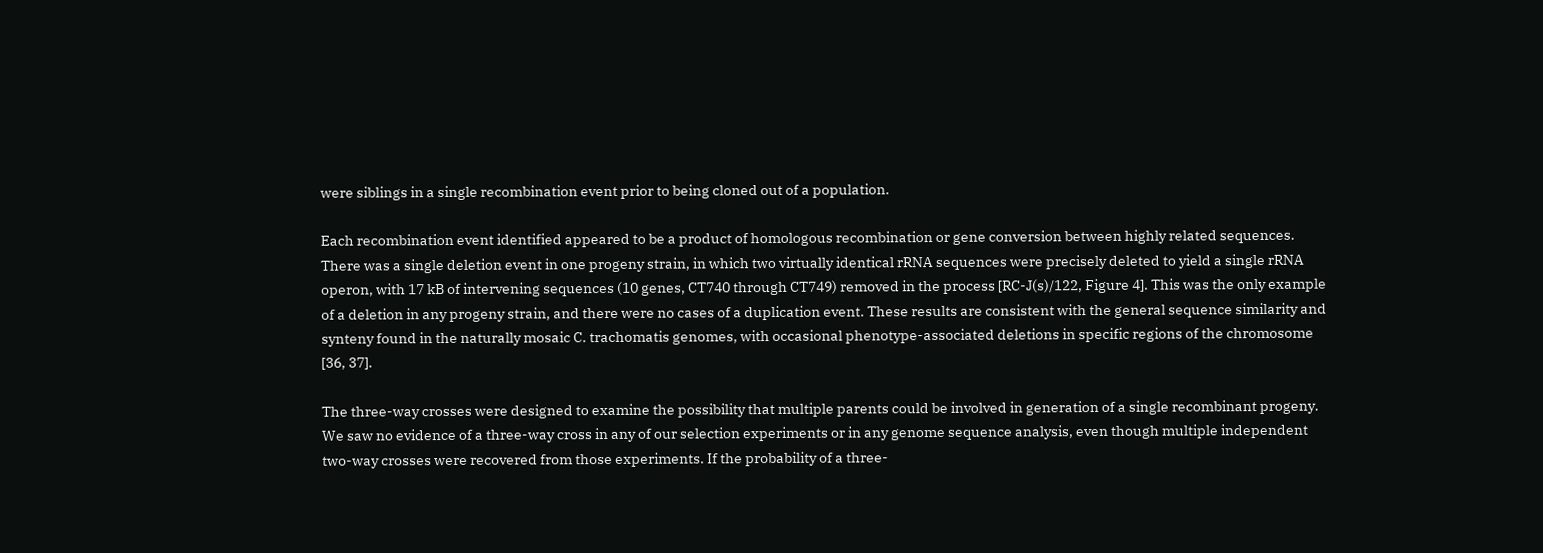were siblings in a single recombination event prior to being cloned out of a population.

Each recombination event identified appeared to be a product of homologous recombination or gene conversion between highly related sequences. There was a single deletion event in one progeny strain, in which two virtually identical rRNA sequences were precisely deleted to yield a single rRNA operon, with 17 kB of intervening sequences (10 genes, CT740 through CT749) removed in the process [RC-J(s)/122, Figure 4]. This was the only example of a deletion in any progeny strain, and there were no cases of a duplication event. These results are consistent with the general sequence similarity and synteny found in the naturally mosaic C. trachomatis genomes, with occasional phenotype-associated deletions in specific regions of the chromosome [36, 37].

The three-way crosses were designed to examine the possibility that multiple parents could be involved in generation of a single recombinant progeny. We saw no evidence of a three-way cross in any of our selection experiments or in any genome sequence analysis, even though multiple independent two-way crosses were recovered from those experiments. If the probability of a three-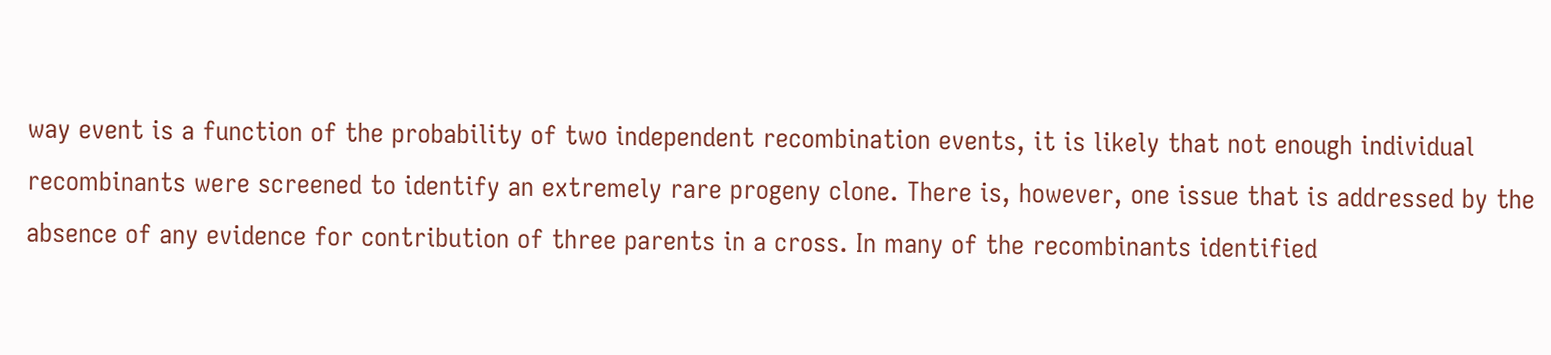way event is a function of the probability of two independent recombination events, it is likely that not enough individual recombinants were screened to identify an extremely rare progeny clone. There is, however, one issue that is addressed by the absence of any evidence for contribution of three parents in a cross. In many of the recombinants identified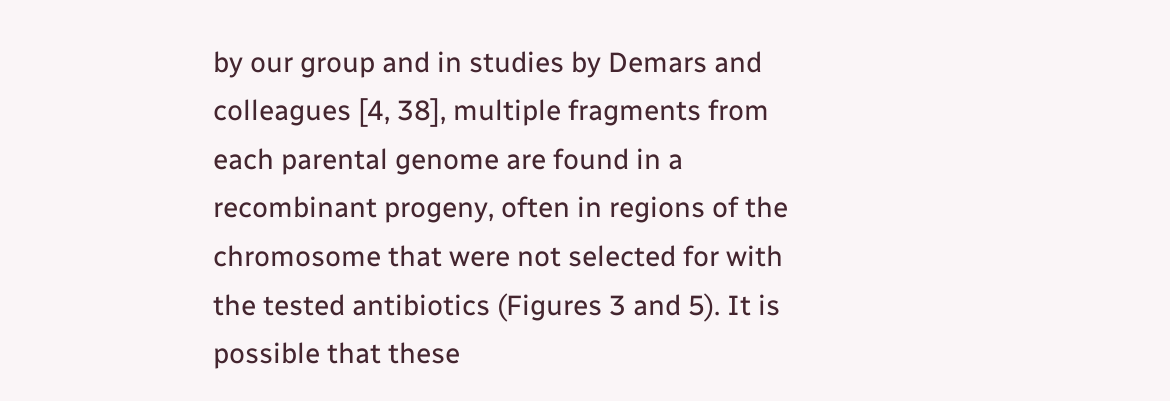by our group and in studies by Demars and colleagues [4, 38], multiple fragments from each parental genome are found in a recombinant progeny, often in regions of the chromosome that were not selected for with the tested antibiotics (Figures 3 and 5). It is possible that these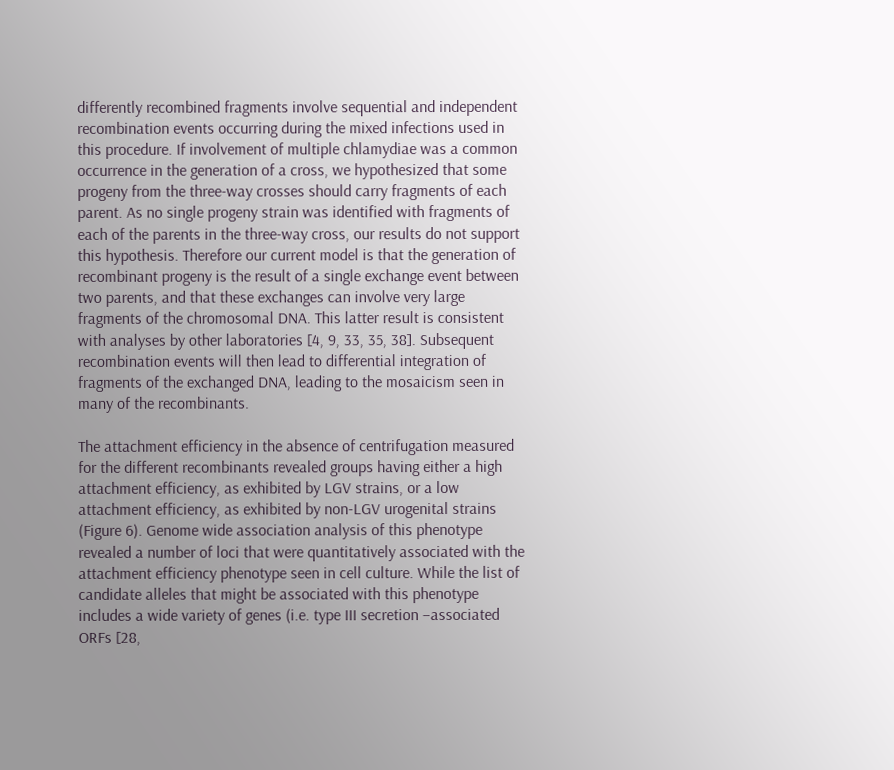differently recombined fragments involve sequential and independent recombination events occurring during the mixed infections used in this procedure. If involvement of multiple chlamydiae was a common occurrence in the generation of a cross, we hypothesized that some progeny from the three-way crosses should carry fragments of each parent. As no single progeny strain was identified with fragments of each of the parents in the three-way cross, our results do not support this hypothesis. Therefore our current model is that the generation of recombinant progeny is the result of a single exchange event between two parents, and that these exchanges can involve very large fragments of the chromosomal DNA. This latter result is consistent with analyses by other laboratories [4, 9, 33, 35, 38]. Subsequent recombination events will then lead to differential integration of fragments of the exchanged DNA, leading to the mosaicism seen in many of the recombinants.

The attachment efficiency in the absence of centrifugation measured for the different recombinants revealed groups having either a high attachment efficiency, as exhibited by LGV strains, or a low attachment efficiency, as exhibited by non-LGV urogenital strains (Figure 6). Genome wide association analysis of this phenotype revealed a number of loci that were quantitatively associated with the attachment efficiency phenotype seen in cell culture. While the list of candidate alleles that might be associated with this phenotype includes a wide variety of genes (i.e. type III secretion –associated ORFs [28,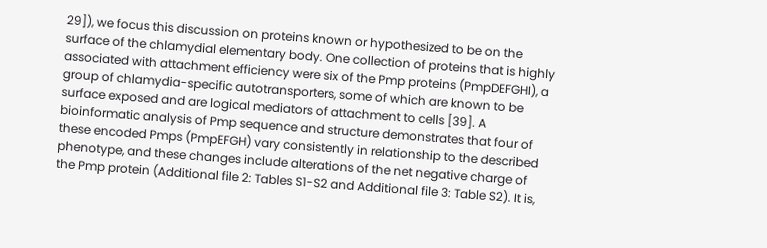29]), we focus this discussion on proteins known or hypothesized to be on the surface of the chlamydial elementary body. One collection of proteins that is highly associated with attachment efficiency were six of the Pmp proteins (PmpDEFGHI), a group of chlamydia-specific autotransporters, some of which are known to be surface exposed and are logical mediators of attachment to cells [39]. A bioinformatic analysis of Pmp sequence and structure demonstrates that four of these encoded Pmps (PmpEFGH) vary consistently in relationship to the described phenotype, and these changes include alterations of the net negative charge of the Pmp protein (Additional file 2: Tables S1-S2 and Additional file 3: Table S2). It is,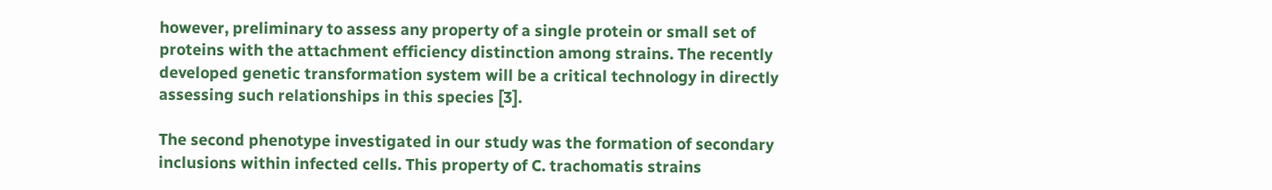however, preliminary to assess any property of a single protein or small set of proteins with the attachment efficiency distinction among strains. The recently developed genetic transformation system will be a critical technology in directly assessing such relationships in this species [3].

The second phenotype investigated in our study was the formation of secondary inclusions within infected cells. This property of C. trachomatis strains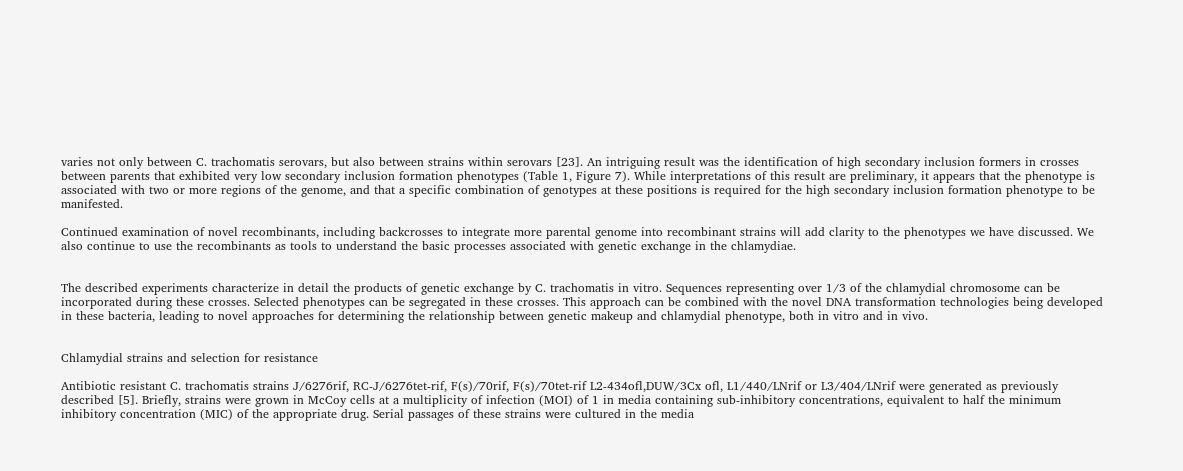varies not only between C. trachomatis serovars, but also between strains within serovars [23]. An intriguing result was the identification of high secondary inclusion formers in crosses between parents that exhibited very low secondary inclusion formation phenotypes (Table 1, Figure 7). While interpretations of this result are preliminary, it appears that the phenotype is associated with two or more regions of the genome, and that a specific combination of genotypes at these positions is required for the high secondary inclusion formation phenotype to be manifested.

Continued examination of novel recombinants, including backcrosses to integrate more parental genome into recombinant strains will add clarity to the phenotypes we have discussed. We also continue to use the recombinants as tools to understand the basic processes associated with genetic exchange in the chlamydiae.


The described experiments characterize in detail the products of genetic exchange by C. trachomatis in vitro. Sequences representing over 1/3 of the chlamydial chromosome can be incorporated during these crosses. Selected phenotypes can be segregated in these crosses. This approach can be combined with the novel DNA transformation technologies being developed in these bacteria, leading to novel approaches for determining the relationship between genetic makeup and chlamydial phenotype, both in vitro and in vivo.


Chlamydial strains and selection for resistance

Antibiotic resistant C. trachomatis strains J/6276rif, RC-J/6276tet-rif, F(s)/70rif, F(s)/70tet-rif L2-434ofl,DUW/3Cx ofl, L1/440/LNrif or L3/404/LNrif were generated as previously described [5]. Briefly, strains were grown in McCoy cells at a multiplicity of infection (MOI) of 1 in media containing sub-inhibitory concentrations, equivalent to half the minimum inhibitory concentration (MIC) of the appropriate drug. Serial passages of these strains were cultured in the media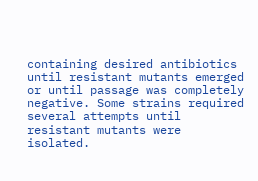containing desired antibiotics until resistant mutants emerged or until passage was completely negative. Some strains required several attempts until resistant mutants were isolated.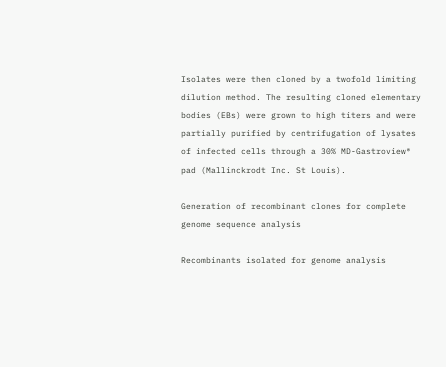Isolates were then cloned by a twofold limiting dilution method. The resulting cloned elementary bodies (EBs) were grown to high titers and were partially purified by centrifugation of lysates of infected cells through a 30% MD-Gastroview® pad (Mallinckrodt Inc. St Louis).

Generation of recombinant clones for complete genome sequence analysis

Recombinants isolated for genome analysis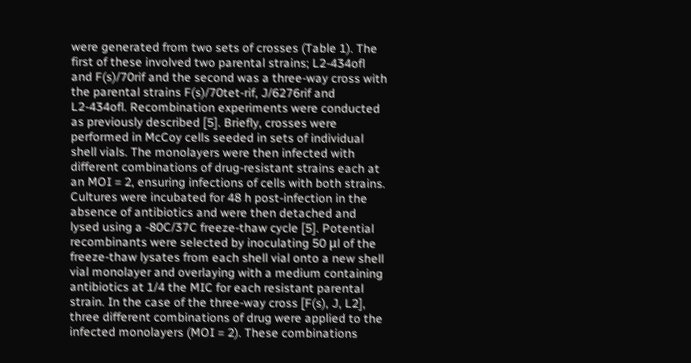were generated from two sets of crosses (Table 1). The first of these involved two parental strains; L2-434ofl and F(s)/70rif and the second was a three-way cross with the parental strains F(s)/70tet-rif, J/6276rif and L2-434ofl. Recombination experiments were conducted as previously described [5]. Briefly, crosses were performed in McCoy cells seeded in sets of individual shell vials. The monolayers were then infected with different combinations of drug-resistant strains each at an MOI = 2, ensuring infections of cells with both strains. Cultures were incubated for 48 h post-infection in the absence of antibiotics and were then detached and lysed using a -80C/37C freeze-thaw cycle [5]. Potential recombinants were selected by inoculating 50 μl of the freeze-thaw lysates from each shell vial onto a new shell vial monolayer and overlaying with a medium containing antibiotics at 1/4 the MIC for each resistant parental strain. In the case of the three-way cross [F(s), J, L2], three different combinations of drug were applied to the infected monolayers (MOI = 2). These combinations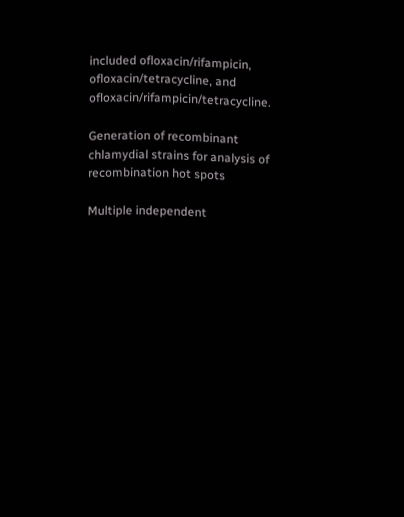included ofloxacin/rifampicin, ofloxacin/tetracycline, and ofloxacin/rifampicin/tetracycline.

Generation of recombinant chlamydial strains for analysis of recombination hot spots

Multiple independent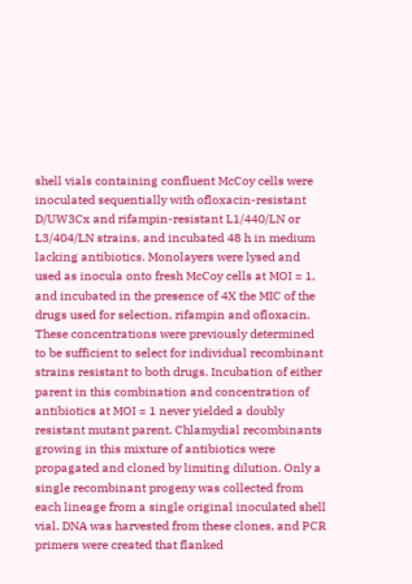shell vials containing confluent McCoy cells were inoculated sequentially with ofloxacin-resistant D/UW3Cx and rifampin-resistant L1/440/LN or L3/404/LN strains, and incubated 48 h in medium lacking antibiotics. Monolayers were lysed and used as inocula onto fresh McCoy cells at MOI = 1, and incubated in the presence of 4X the MIC of the drugs used for selection, rifampin and ofloxacin. These concentrations were previously determined to be sufficient to select for individual recombinant strains resistant to both drugs. Incubation of either parent in this combination and concentration of antibiotics at MOI = 1 never yielded a doubly resistant mutant parent. Chlamydial recombinants growing in this mixture of antibiotics were propagated and cloned by limiting dilution. Only a single recombinant progeny was collected from each lineage from a single original inoculated shell vial. DNA was harvested from these clones, and PCR primers were created that flanked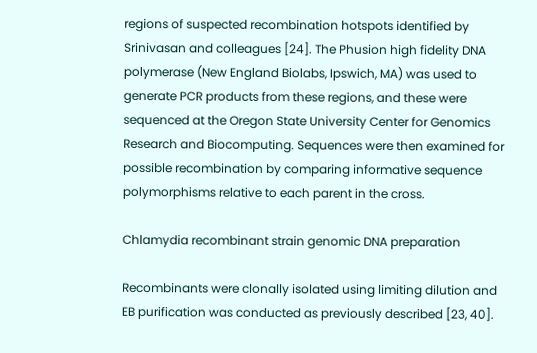regions of suspected recombination hotspots identified by Srinivasan and colleagues [24]. The Phusion high fidelity DNA polymerase (New England Biolabs, Ipswich, MA) was used to generate PCR products from these regions, and these were sequenced at the Oregon State University Center for Genomics Research and Biocomputing. Sequences were then examined for possible recombination by comparing informative sequence polymorphisms relative to each parent in the cross.

Chlamydia recombinant strain genomic DNA preparation

Recombinants were clonally isolated using limiting dilution and EB purification was conducted as previously described [23, 40].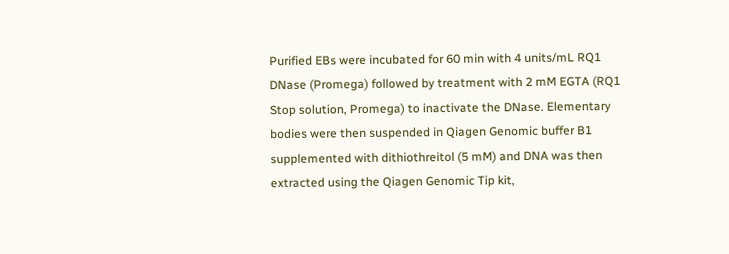Purified EBs were incubated for 60 min with 4 units/mL RQ1 DNase (Promega) followed by treatment with 2 mM EGTA (RQ1 Stop solution, Promega) to inactivate the DNase. Elementary bodies were then suspended in Qiagen Genomic buffer B1 supplemented with dithiothreitol (5 mM) and DNA was then extracted using the Qiagen Genomic Tip kit,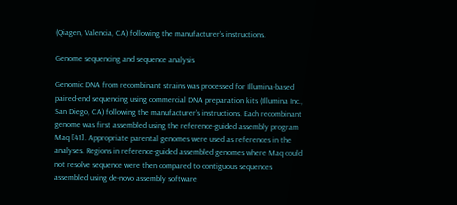(Qiagen, Valencia, CA) following the manufacturer’s instructions.

Genome sequencing and sequence analysis

Genomic DNA from recombinant strains was processed for Illumina-based paired-end sequencing using commercial DNA preparation kits (Illumina Inc., San Diego, CA) following the manufacturer’s instructions. Each recombinant genome was first assembled using the reference-guided assembly program Maq [41]. Appropriate parental genomes were used as references in the analyses. Regions in reference-guided assembled genomes where Maq could not resolve sequence were then compared to contiguous sequences assembled using de-novo assembly software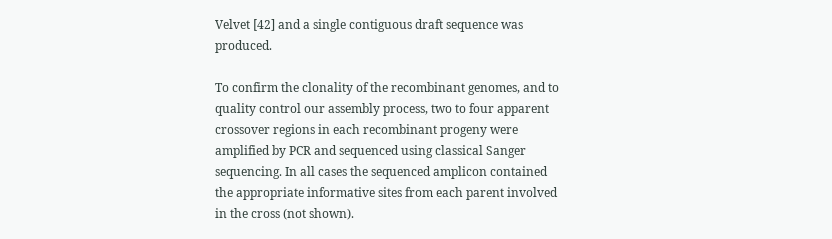Velvet [42] and a single contiguous draft sequence was produced.

To confirm the clonality of the recombinant genomes, and to quality control our assembly process, two to four apparent crossover regions in each recombinant progeny were amplified by PCR and sequenced using classical Sanger sequencing. In all cases the sequenced amplicon contained the appropriate informative sites from each parent involved in the cross (not shown).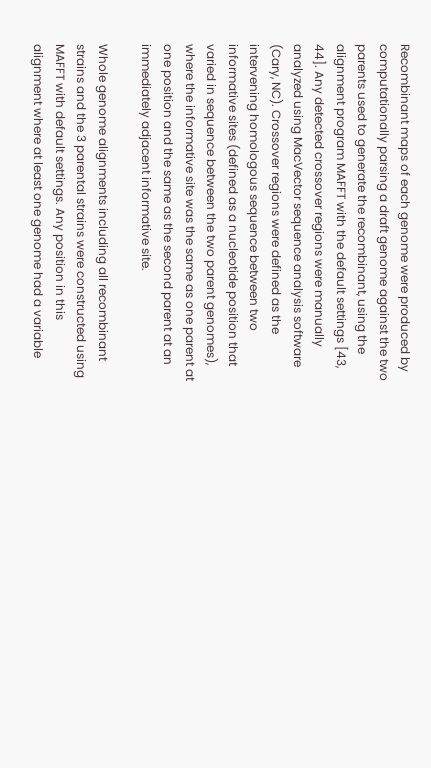Recombinant maps of each genome were produced by computationally parsing a draft genome against the two parents used to generate the recombinant, using the alignment program MAFFT with the default settings [43, 44]. Any detected crossover regions were manually analyzed using MacVector sequence analysis software (Cary, NC). Crossover regions were defined as the intervening homologous sequence between two informative sites (defined as a nucleotide position that varied in sequence between the two parent genomes), where the informative site was the same as one parent at one position and the same as the second parent at an immediately adjacent informative site.

Whole genome alignments including all recombinant strains and the 3 parental strains were constructed using MAFFT with default settings. Any position in this alignment where at least one genome had a variable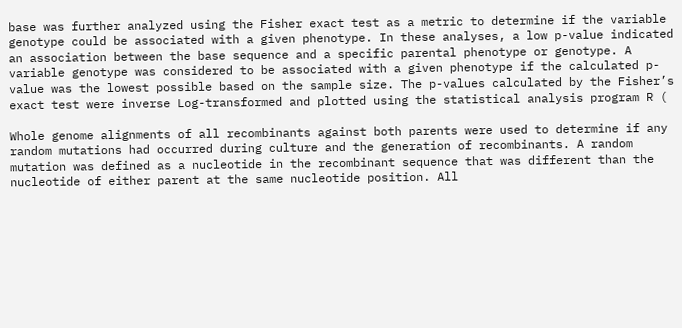base was further analyzed using the Fisher exact test as a metric to determine if the variable genotype could be associated with a given phenotype. In these analyses, a low p-value indicated an association between the base sequence and a specific parental phenotype or genotype. A variable genotype was considered to be associated with a given phenotype if the calculated p-value was the lowest possible based on the sample size. The p-values calculated by the Fisher’s exact test were inverse Log-transformed and plotted using the statistical analysis program R (

Whole genome alignments of all recombinants against both parents were used to determine if any random mutations had occurred during culture and the generation of recombinants. A random mutation was defined as a nucleotide in the recombinant sequence that was different than the nucleotide of either parent at the same nucleotide position. All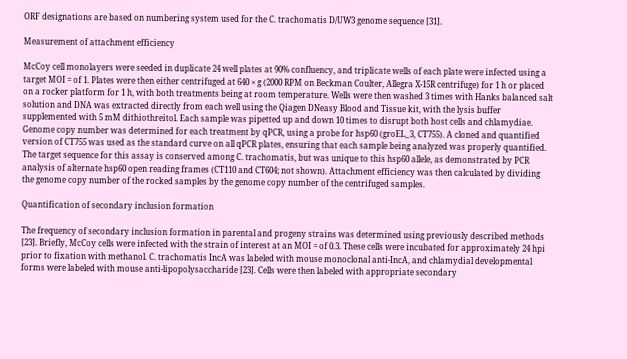ORF designations are based on numbering system used for the C. trachomatis D/UW3 genome sequence [31].

Measurement of attachment efficiency

McCoy cell monolayers were seeded in duplicate 24 well plates at 90% confluency, and triplicate wells of each plate were infected using a target MOI = of 1. Plates were then either centrifuged at 640 × g (2000 RPM on Beckman Coulter, Allegra X-15R centrifuge) for 1 h or placed on a rocker platform for 1 h, with both treatments being at room temperature. Wells were then washed 3 times with Hanks balanced salt solution and DNA was extracted directly from each well using the Qiagen DNeasy Blood and Tissue kit, with the lysis buffer supplemented with 5 mM dithiothreitol. Each sample was pipetted up and down 10 times to disrupt both host cells and chlamydiae. Genome copy number was determined for each treatment by qPCR, using a probe for hsp60 (groEL_3, CT755). A cloned and quantified version of CT755 was used as the standard curve on all qPCR plates, ensuring that each sample being analyzed was properly quantified. The target sequence for this assay is conserved among C. trachomatis, but was unique to this hsp60 allele, as demonstrated by PCR analysis of alternate hsp60 open reading frames (CT110 and CT604; not shown). Attachment efficiency was then calculated by dividing the genome copy number of the rocked samples by the genome copy number of the centrifuged samples.

Quantification of secondary inclusion formation

The frequency of secondary inclusion formation in parental and progeny strains was determined using previously described methods [23]. Briefly, McCoy cells were infected with the strain of interest at an MOI = of 0.3. These cells were incubated for approximately 24 hpi prior to fixation with methanol. C. trachomatis IncA was labeled with mouse monoclonal anti-IncA, and chlamydial developmental forms were labeled with mouse anti-lipopolysaccharide [23]. Cells were then labeled with appropriate secondary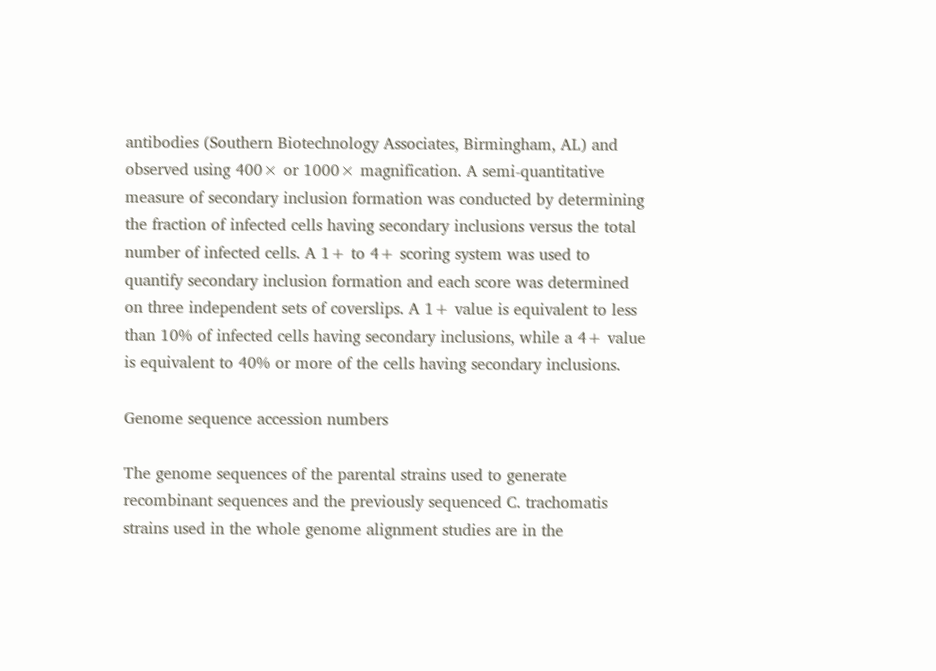antibodies (Southern Biotechnology Associates, Birmingham, AL) and observed using 400× or 1000× magnification. A semi-quantitative measure of secondary inclusion formation was conducted by determining the fraction of infected cells having secondary inclusions versus the total number of infected cells. A 1+ to 4+ scoring system was used to quantify secondary inclusion formation and each score was determined on three independent sets of coverslips. A 1+ value is equivalent to less than 10% of infected cells having secondary inclusions, while a 4+ value is equivalent to 40% or more of the cells having secondary inclusions.

Genome sequence accession numbers

The genome sequences of the parental strains used to generate recombinant sequences and the previously sequenced C. trachomatis strains used in the whole genome alignment studies are in the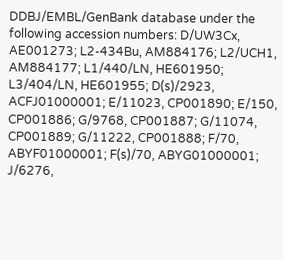DDBJ/EMBL/GenBank database under the following accession numbers: D/UW3Cx, AE001273; L2-434Bu, AM884176; L2/UCH1, AM884177; L1/440/LN, HE601950; L3/404/LN, HE601955; D(s)/2923, ACFJ01000001; E/11023, CP001890; E/150, CP001886; G/9768, CP001887; G/11074, CP001889; G/11222, CP001888; F/70, ABYF01000001; F(s)/70, ABYG01000001; J/6276,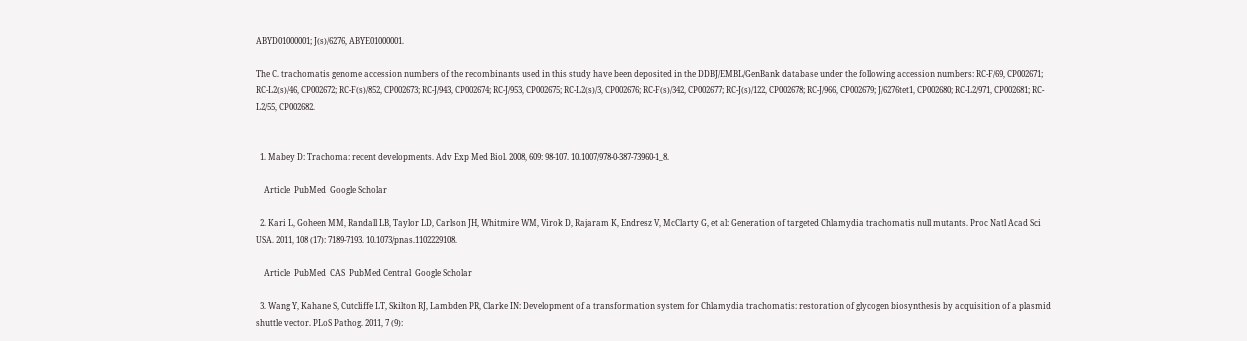ABYD01000001; J(s)/6276, ABYE01000001.

The C. trachomatis genome accession numbers of the recombinants used in this study have been deposited in the DDBJ/EMBL/GenBank database under the following accession numbers: RC-F/69, CP002671; RC-L2(s)/46, CP002672; RC-F(s)/852, CP002673; RC-J/943, CP002674; RC-J/953, CP002675; RC-L2(s)/3, CP002676; RC-F(s)/342, CP002677; RC-J(s)/122, CP002678; RC-J/966, CP002679; J/6276tet1, CP002680; RC-L2/971, CP002681; RC-L2/55, CP002682.


  1. Mabey D: Trachoma: recent developments. Adv Exp Med Biol. 2008, 609: 98-107. 10.1007/978-0-387-73960-1_8.

    Article  PubMed  Google Scholar

  2. Kari L, Goheen MM, Randall LB, Taylor LD, Carlson JH, Whitmire WM, Virok D, Rajaram K, Endresz V, McClarty G, et al: Generation of targeted Chlamydia trachomatis null mutants. Proc Natl Acad Sci USA. 2011, 108 (17): 7189-7193. 10.1073/pnas.1102229108.

    Article  PubMed  CAS  PubMed Central  Google Scholar

  3. Wang Y, Kahane S, Cutcliffe LT, Skilton RJ, Lambden PR, Clarke IN: Development of a transformation system for Chlamydia trachomatis: restoration of glycogen biosynthesis by acquisition of a plasmid shuttle vector. PLoS Pathog. 2011, 7 (9):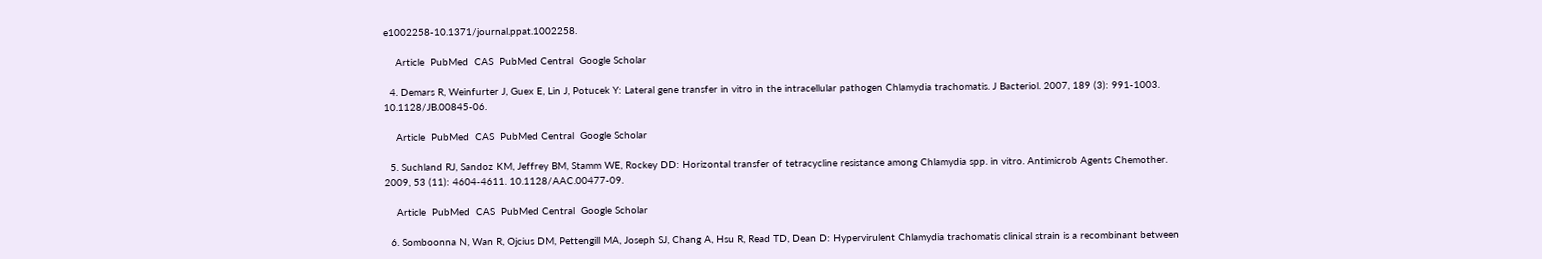e1002258-10.1371/journal.ppat.1002258.

    Article  PubMed  CAS  PubMed Central  Google Scholar

  4. Demars R, Weinfurter J, Guex E, Lin J, Potucek Y: Lateral gene transfer in vitro in the intracellular pathogen Chlamydia trachomatis. J Bacteriol. 2007, 189 (3): 991-1003. 10.1128/JB.00845-06.

    Article  PubMed  CAS  PubMed Central  Google Scholar

  5. Suchland RJ, Sandoz KM, Jeffrey BM, Stamm WE, Rockey DD: Horizontal transfer of tetracycline resistance among Chlamydia spp. in vitro. Antimicrob Agents Chemother. 2009, 53 (11): 4604-4611. 10.1128/AAC.00477-09.

    Article  PubMed  CAS  PubMed Central  Google Scholar

  6. Somboonna N, Wan R, Ojcius DM, Pettengill MA, Joseph SJ, Chang A, Hsu R, Read TD, Dean D: Hypervirulent Chlamydia trachomatis clinical strain is a recombinant between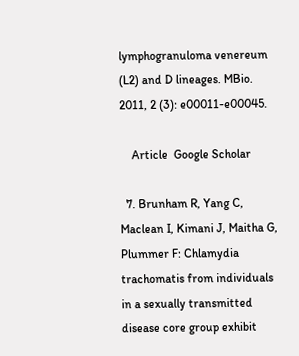lymphogranuloma venereum (L2) and D lineages. MBio. 2011, 2 (3): e00011-e00045.

    Article  Google Scholar

  7. Brunham R, Yang C, Maclean I, Kimani J, Maitha G, Plummer F: Chlamydia trachomatis from individuals in a sexually transmitted disease core group exhibit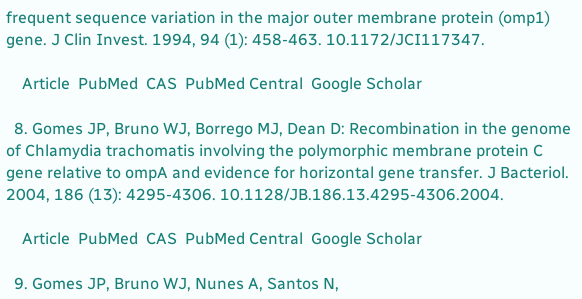frequent sequence variation in the major outer membrane protein (omp1) gene. J Clin Invest. 1994, 94 (1): 458-463. 10.1172/JCI117347.

    Article  PubMed  CAS  PubMed Central  Google Scholar

  8. Gomes JP, Bruno WJ, Borrego MJ, Dean D: Recombination in the genome of Chlamydia trachomatis involving the polymorphic membrane protein C gene relative to ompA and evidence for horizontal gene transfer. J Bacteriol. 2004, 186 (13): 4295-4306. 10.1128/JB.186.13.4295-4306.2004.

    Article  PubMed  CAS  PubMed Central  Google Scholar

  9. Gomes JP, Bruno WJ, Nunes A, Santos N,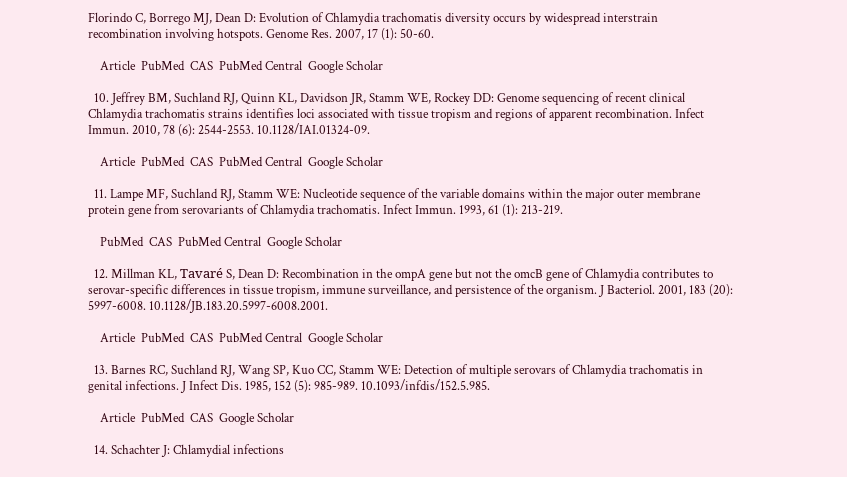Florindo C, Borrego MJ, Dean D: Evolution of Chlamydia trachomatis diversity occurs by widespread interstrain recombination involving hotspots. Genome Res. 2007, 17 (1): 50-60.

    Article  PubMed  CAS  PubMed Central  Google Scholar

  10. Jeffrey BM, Suchland RJ, Quinn KL, Davidson JR, Stamm WE, Rockey DD: Genome sequencing of recent clinical Chlamydia trachomatis strains identifies loci associated with tissue tropism and regions of apparent recombination. Infect Immun. 2010, 78 (6): 2544-2553. 10.1128/IAI.01324-09.

    Article  PubMed  CAS  PubMed Central  Google Scholar

  11. Lampe MF, Suchland RJ, Stamm WE: Nucleotide sequence of the variable domains within the major outer membrane protein gene from serovariants of Chlamydia trachomatis. Infect Immun. 1993, 61 (1): 213-219.

    PubMed  CAS  PubMed Central  Google Scholar

  12. Millman KL, Tavaré S, Dean D: Recombination in the ompA gene but not the omcB gene of Chlamydia contributes to serovar-specific differences in tissue tropism, immune surveillance, and persistence of the organism. J Bacteriol. 2001, 183 (20): 5997-6008. 10.1128/JB.183.20.5997-6008.2001.

    Article  PubMed  CAS  PubMed Central  Google Scholar

  13. Barnes RC, Suchland RJ, Wang SP, Kuo CC, Stamm WE: Detection of multiple serovars of Chlamydia trachomatis in genital infections. J Infect Dis. 1985, 152 (5): 985-989. 10.1093/infdis/152.5.985.

    Article  PubMed  CAS  Google Scholar

  14. Schachter J: Chlamydial infections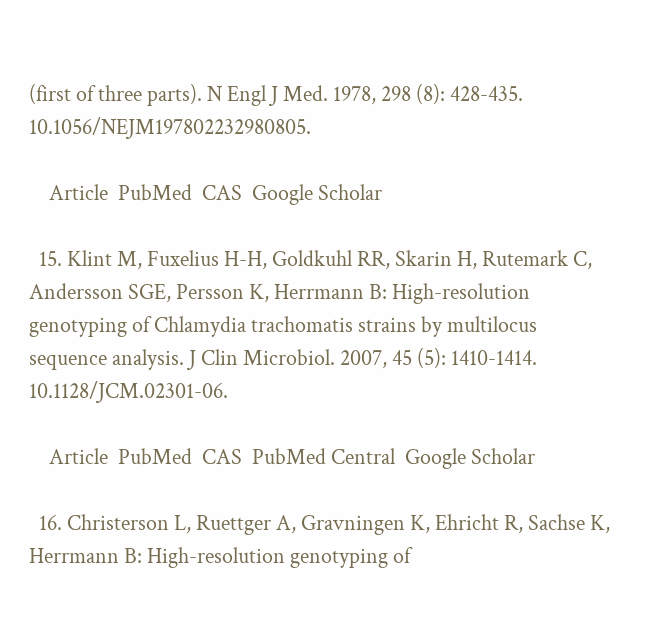(first of three parts). N Engl J Med. 1978, 298 (8): 428-435. 10.1056/NEJM197802232980805.

    Article  PubMed  CAS  Google Scholar

  15. Klint M, Fuxelius H-H, Goldkuhl RR, Skarin H, Rutemark C, Andersson SGE, Persson K, Herrmann B: High-resolution genotyping of Chlamydia trachomatis strains by multilocus sequence analysis. J Clin Microbiol. 2007, 45 (5): 1410-1414. 10.1128/JCM.02301-06.

    Article  PubMed  CAS  PubMed Central  Google Scholar

  16. Christerson L, Ruettger A, Gravningen K, Ehricht R, Sachse K, Herrmann B: High-resolution genotyping of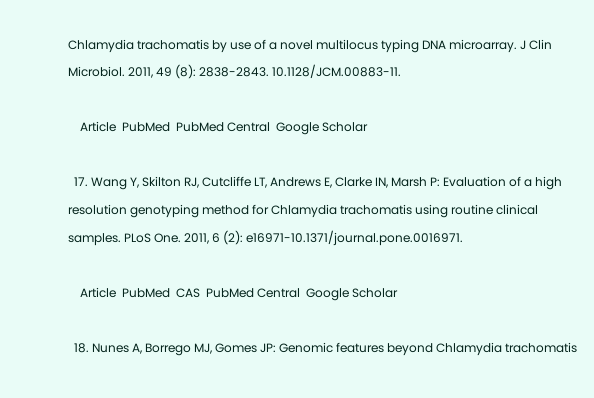Chlamydia trachomatis by use of a novel multilocus typing DNA microarray. J Clin Microbiol. 2011, 49 (8): 2838-2843. 10.1128/JCM.00883-11.

    Article  PubMed  PubMed Central  Google Scholar

  17. Wang Y, Skilton RJ, Cutcliffe LT, Andrews E, Clarke IN, Marsh P: Evaluation of a high resolution genotyping method for Chlamydia trachomatis using routine clinical samples. PLoS One. 2011, 6 (2): e16971-10.1371/journal.pone.0016971.

    Article  PubMed  CAS  PubMed Central  Google Scholar

  18. Nunes A, Borrego MJ, Gomes JP: Genomic features beyond Chlamydia trachomatis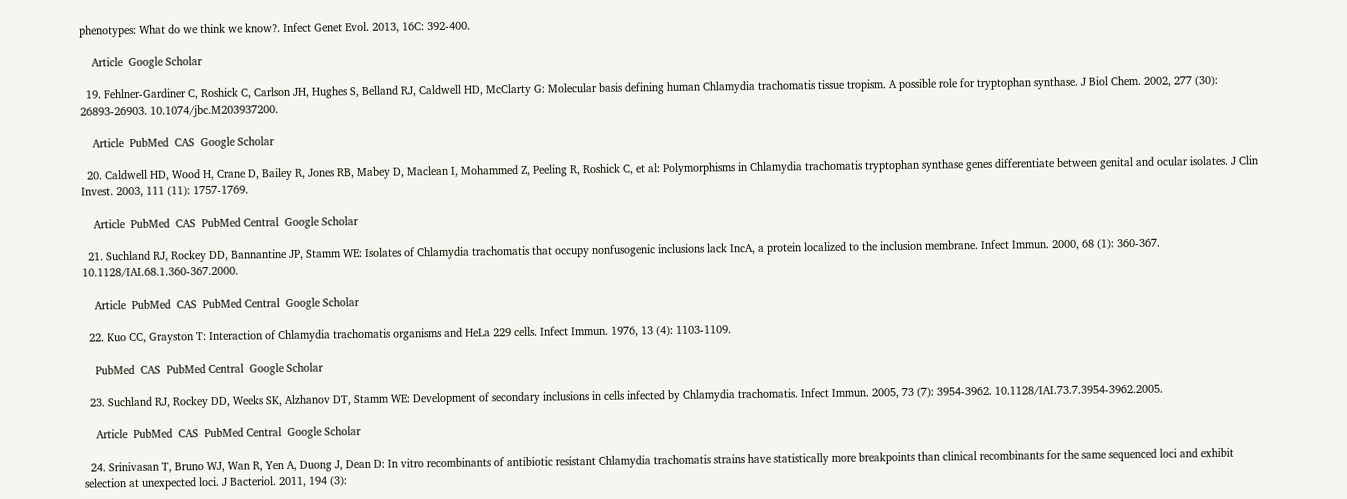phenotypes: What do we think we know?. Infect Genet Evol. 2013, 16C: 392-400.

    Article  Google Scholar

  19. Fehlner-Gardiner C, Roshick C, Carlson JH, Hughes S, Belland RJ, Caldwell HD, McClarty G: Molecular basis defining human Chlamydia trachomatis tissue tropism. A possible role for tryptophan synthase. J Biol Chem. 2002, 277 (30): 26893-26903. 10.1074/jbc.M203937200.

    Article  PubMed  CAS  Google Scholar

  20. Caldwell HD, Wood H, Crane D, Bailey R, Jones RB, Mabey D, Maclean I, Mohammed Z, Peeling R, Roshick C, et al: Polymorphisms in Chlamydia trachomatis tryptophan synthase genes differentiate between genital and ocular isolates. J Clin Invest. 2003, 111 (11): 1757-1769.

    Article  PubMed  CAS  PubMed Central  Google Scholar

  21. Suchland RJ, Rockey DD, Bannantine JP, Stamm WE: Isolates of Chlamydia trachomatis that occupy nonfusogenic inclusions lack IncA, a protein localized to the inclusion membrane. Infect Immun. 2000, 68 (1): 360-367. 10.1128/IAI.68.1.360-367.2000.

    Article  PubMed  CAS  PubMed Central  Google Scholar

  22. Kuo CC, Grayston T: Interaction of Chlamydia trachomatis organisms and HeLa 229 cells. Infect Immun. 1976, 13 (4): 1103-1109.

    PubMed  CAS  PubMed Central  Google Scholar

  23. Suchland RJ, Rockey DD, Weeks SK, Alzhanov DT, Stamm WE: Development of secondary inclusions in cells infected by Chlamydia trachomatis. Infect Immun. 2005, 73 (7): 3954-3962. 10.1128/IAI.73.7.3954-3962.2005.

    Article  PubMed  CAS  PubMed Central  Google Scholar

  24. Srinivasan T, Bruno WJ, Wan R, Yen A, Duong J, Dean D: In vitro recombinants of antibiotic resistant Chlamydia trachomatis strains have statistically more breakpoints than clinical recombinants for the same sequenced loci and exhibit selection at unexpected loci. J Bacteriol. 2011, 194 (3):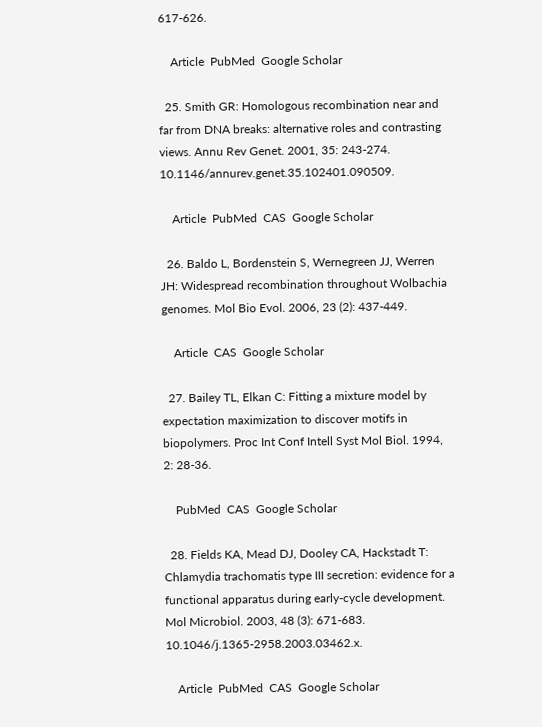617-626.

    Article  PubMed  Google Scholar

  25. Smith GR: Homologous recombination near and far from DNA breaks: alternative roles and contrasting views. Annu Rev Genet. 2001, 35: 243-274. 10.1146/annurev.genet.35.102401.090509.

    Article  PubMed  CAS  Google Scholar

  26. Baldo L, Bordenstein S, Wernegreen JJ, Werren JH: Widespread recombination throughout Wolbachia genomes. Mol Bio Evol. 2006, 23 (2): 437-449.

    Article  CAS  Google Scholar

  27. Bailey TL, Elkan C: Fitting a mixture model by expectation maximization to discover motifs in biopolymers. Proc Int Conf Intell Syst Mol Biol. 1994, 2: 28-36.

    PubMed  CAS  Google Scholar

  28. Fields KA, Mead DJ, Dooley CA, Hackstadt T: Chlamydia trachomatis type III secretion: evidence for a functional apparatus during early-cycle development. Mol Microbiol. 2003, 48 (3): 671-683. 10.1046/j.1365-2958.2003.03462.x.

    Article  PubMed  CAS  Google Scholar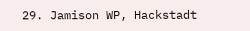29. Jamison WP, Hackstadt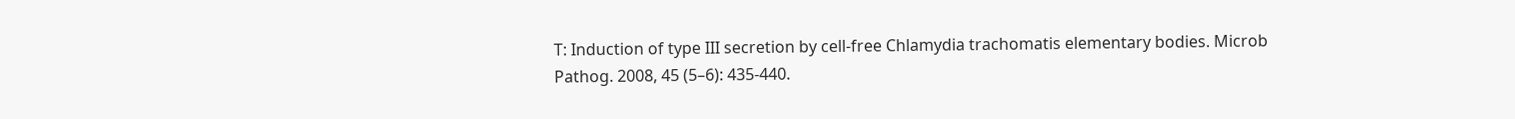T: Induction of type III secretion by cell-free Chlamydia trachomatis elementary bodies. Microb Pathog. 2008, 45 (5–6): 435-440.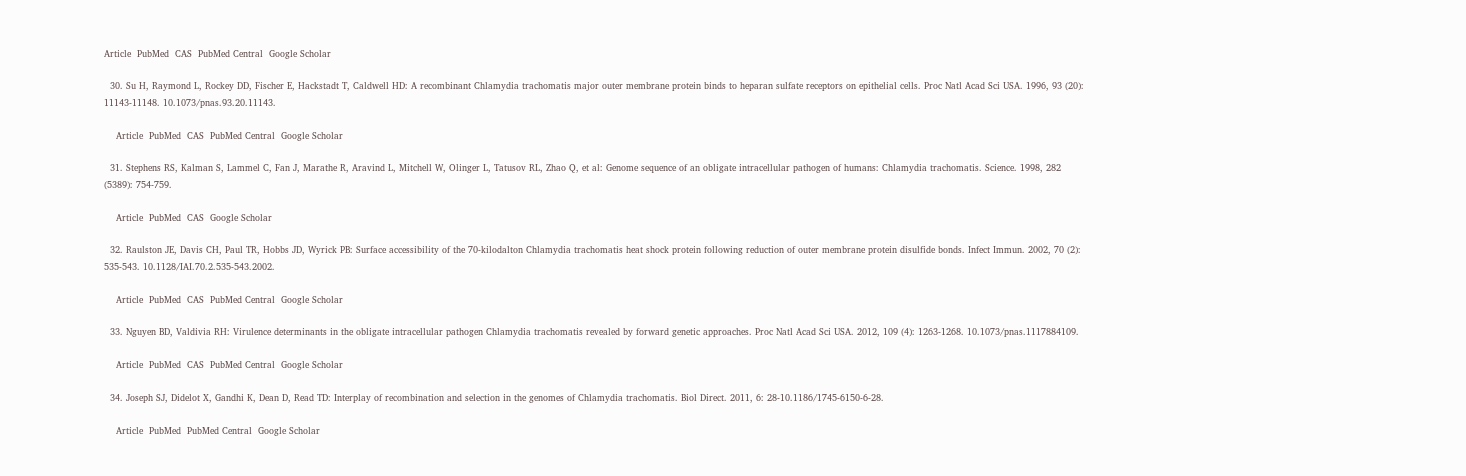Article  PubMed  CAS  PubMed Central  Google Scholar

  30. Su H, Raymond L, Rockey DD, Fischer E, Hackstadt T, Caldwell HD: A recombinant Chlamydia trachomatis major outer membrane protein binds to heparan sulfate receptors on epithelial cells. Proc Natl Acad Sci USA. 1996, 93 (20): 11143-11148. 10.1073/pnas.93.20.11143.

    Article  PubMed  CAS  PubMed Central  Google Scholar

  31. Stephens RS, Kalman S, Lammel C, Fan J, Marathe R, Aravind L, Mitchell W, Olinger L, Tatusov RL, Zhao Q, et al: Genome sequence of an obligate intracellular pathogen of humans: Chlamydia trachomatis. Science. 1998, 282 (5389): 754-759.

    Article  PubMed  CAS  Google Scholar

  32. Raulston JE, Davis CH, Paul TR, Hobbs JD, Wyrick PB: Surface accessibility of the 70-kilodalton Chlamydia trachomatis heat shock protein following reduction of outer membrane protein disulfide bonds. Infect Immun. 2002, 70 (2): 535-543. 10.1128/IAI.70.2.535-543.2002.

    Article  PubMed  CAS  PubMed Central  Google Scholar

  33. Nguyen BD, Valdivia RH: Virulence determinants in the obligate intracellular pathogen Chlamydia trachomatis revealed by forward genetic approaches. Proc Natl Acad Sci USA. 2012, 109 (4): 1263-1268. 10.1073/pnas.1117884109.

    Article  PubMed  CAS  PubMed Central  Google Scholar

  34. Joseph SJ, Didelot X, Gandhi K, Dean D, Read TD: Interplay of recombination and selection in the genomes of Chlamydia trachomatis. Biol Direct. 2011, 6: 28-10.1186/1745-6150-6-28.

    Article  PubMed  PubMed Central  Google Scholar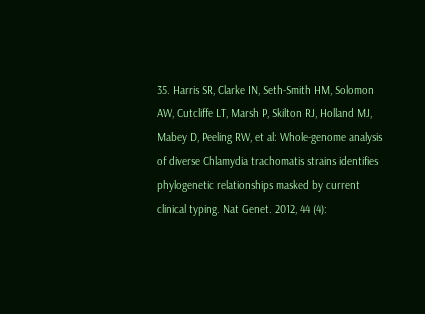35. Harris SR, Clarke IN, Seth-Smith HM, Solomon AW, Cutcliffe LT, Marsh P, Skilton RJ, Holland MJ, Mabey D, Peeling RW, et al: Whole-genome analysis of diverse Chlamydia trachomatis strains identifies phylogenetic relationships masked by current clinical typing. Nat Genet. 2012, 44 (4):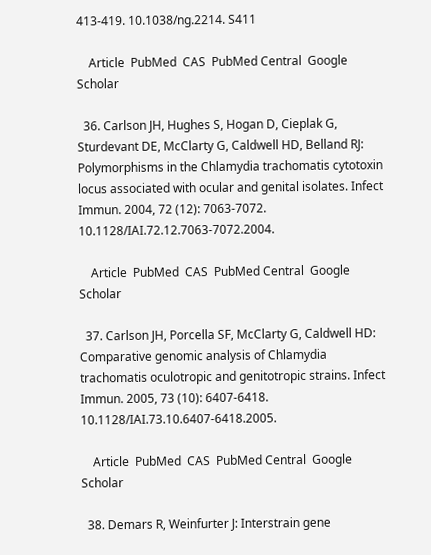413-419. 10.1038/ng.2214. S411

    Article  PubMed  CAS  PubMed Central  Google Scholar

  36. Carlson JH, Hughes S, Hogan D, Cieplak G, Sturdevant DE, McClarty G, Caldwell HD, Belland RJ: Polymorphisms in the Chlamydia trachomatis cytotoxin locus associated with ocular and genital isolates. Infect Immun. 2004, 72 (12): 7063-7072. 10.1128/IAI.72.12.7063-7072.2004.

    Article  PubMed  CAS  PubMed Central  Google Scholar

  37. Carlson JH, Porcella SF, McClarty G, Caldwell HD: Comparative genomic analysis of Chlamydia trachomatis oculotropic and genitotropic strains. Infect Immun. 2005, 73 (10): 6407-6418. 10.1128/IAI.73.10.6407-6418.2005.

    Article  PubMed  CAS  PubMed Central  Google Scholar

  38. Demars R, Weinfurter J: Interstrain gene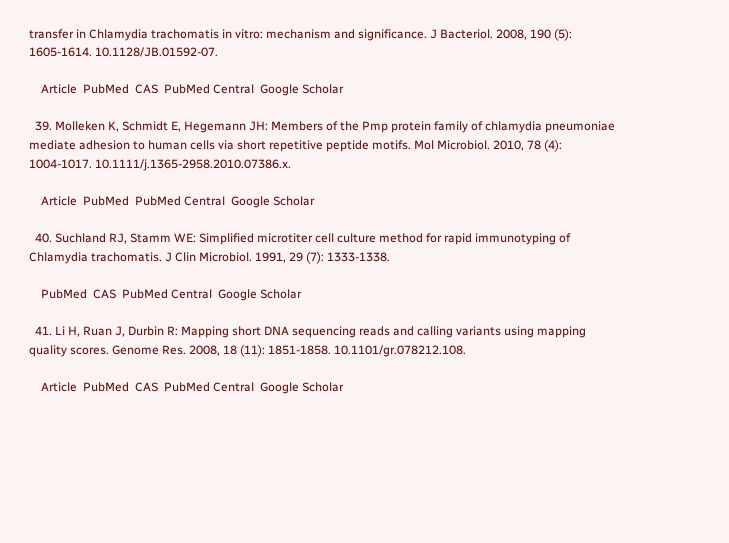transfer in Chlamydia trachomatis in vitro: mechanism and significance. J Bacteriol. 2008, 190 (5): 1605-1614. 10.1128/JB.01592-07.

    Article  PubMed  CAS  PubMed Central  Google Scholar

  39. Molleken K, Schmidt E, Hegemann JH: Members of the Pmp protein family of chlamydia pneumoniae mediate adhesion to human cells via short repetitive peptide motifs. Mol Microbiol. 2010, 78 (4): 1004-1017. 10.1111/j.1365-2958.2010.07386.x.

    Article  PubMed  PubMed Central  Google Scholar

  40. Suchland RJ, Stamm WE: Simplified microtiter cell culture method for rapid immunotyping of Chlamydia trachomatis. J Clin Microbiol. 1991, 29 (7): 1333-1338.

    PubMed  CAS  PubMed Central  Google Scholar

  41. Li H, Ruan J, Durbin R: Mapping short DNA sequencing reads and calling variants using mapping quality scores. Genome Res. 2008, 18 (11): 1851-1858. 10.1101/gr.078212.108.

    Article  PubMed  CAS  PubMed Central  Google Scholar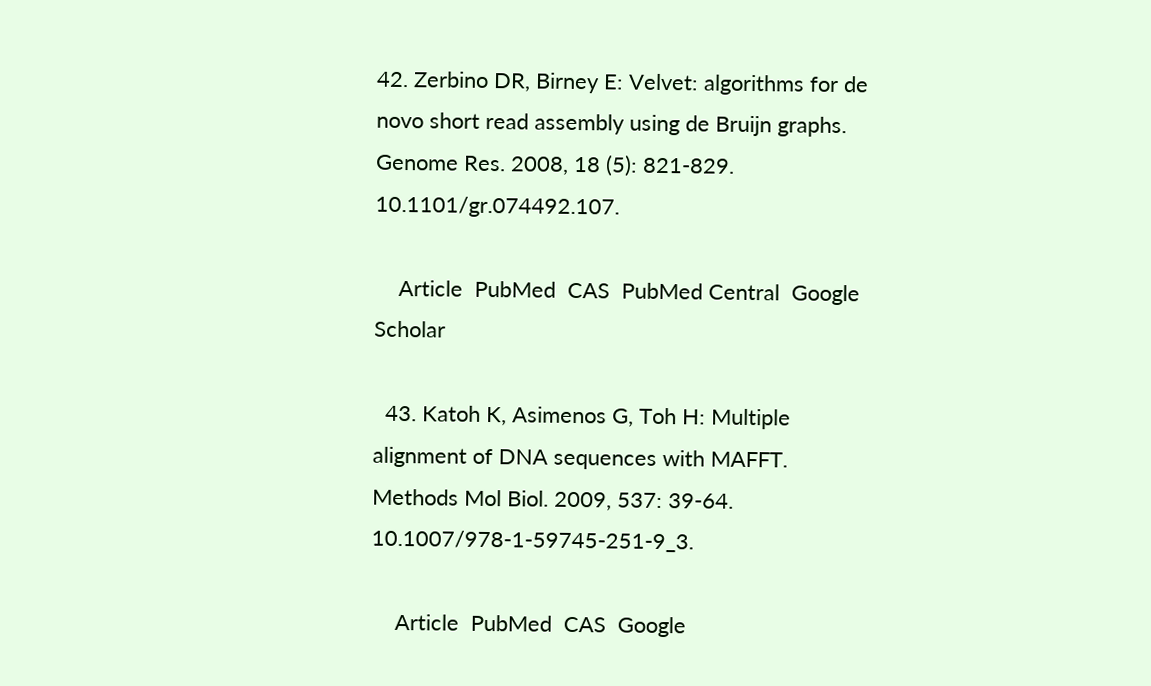42. Zerbino DR, Birney E: Velvet: algorithms for de novo short read assembly using de Bruijn graphs. Genome Res. 2008, 18 (5): 821-829. 10.1101/gr.074492.107.

    Article  PubMed  CAS  PubMed Central  Google Scholar

  43. Katoh K, Asimenos G, Toh H: Multiple alignment of DNA sequences with MAFFT. Methods Mol Biol. 2009, 537: 39-64. 10.1007/978-1-59745-251-9_3.

    Article  PubMed  CAS  Google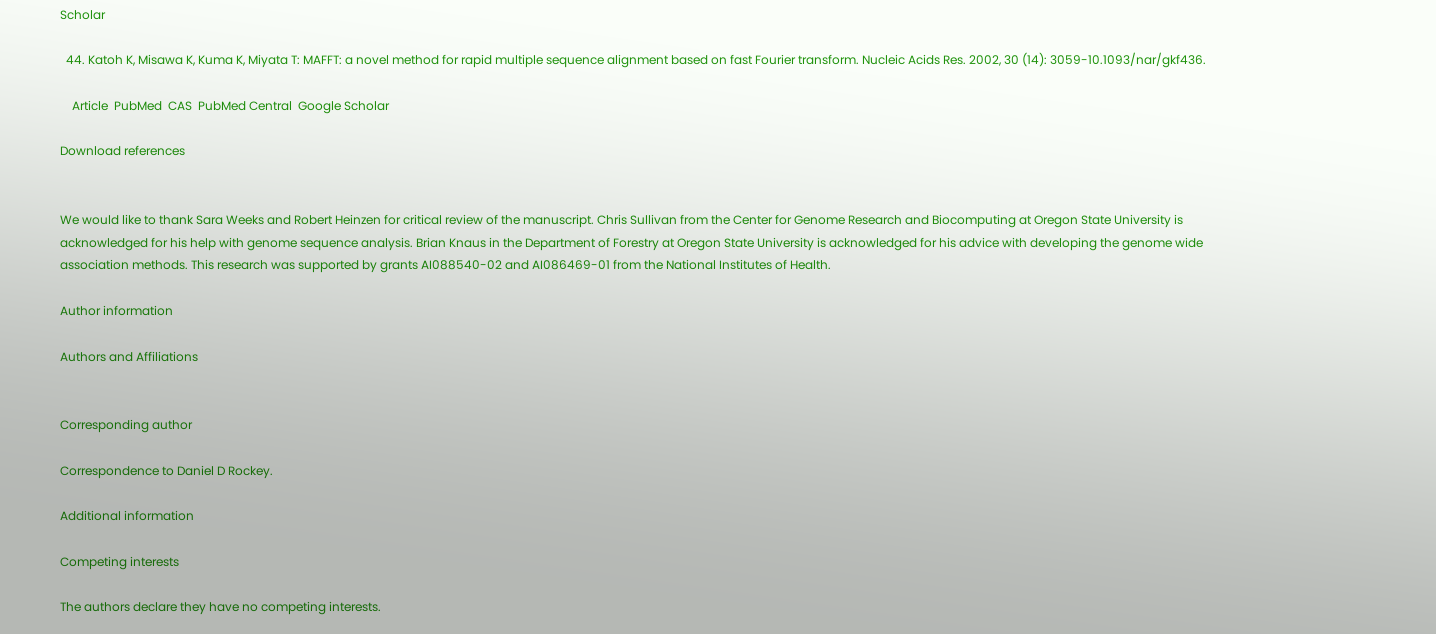Scholar

  44. Katoh K, Misawa K, Kuma K, Miyata T: MAFFT: a novel method for rapid multiple sequence alignment based on fast Fourier transform. Nucleic Acids Res. 2002, 30 (14): 3059-10.1093/nar/gkf436.

    Article  PubMed  CAS  PubMed Central  Google Scholar

Download references


We would like to thank Sara Weeks and Robert Heinzen for critical review of the manuscript. Chris Sullivan from the Center for Genome Research and Biocomputing at Oregon State University is acknowledged for his help with genome sequence analysis. Brian Knaus in the Department of Forestry at Oregon State University is acknowledged for his advice with developing the genome wide association methods. This research was supported by grants AI088540-02 and AI086469-01 from the National Institutes of Health.

Author information

Authors and Affiliations


Corresponding author

Correspondence to Daniel D Rockey.

Additional information

Competing interests

The authors declare they have no competing interests.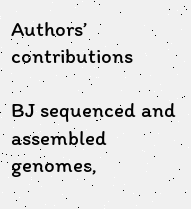Authors’ contributions

BJ sequenced and assembled genomes,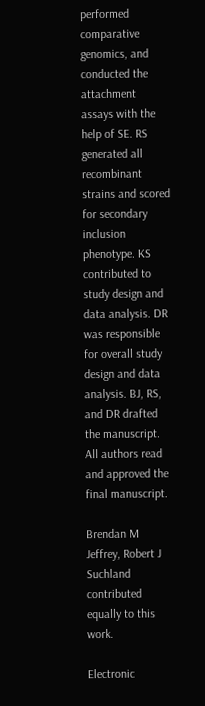performed comparative genomics, and conducted the attachment assays with the help of SE. RS generated all recombinant strains and scored for secondary inclusion phenotype. KS contributed to study design and data analysis. DR was responsible for overall study design and data analysis. BJ, RS, and DR drafted the manuscript. All authors read and approved the final manuscript.

Brendan M Jeffrey, Robert J Suchland contributed equally to this work.

Electronic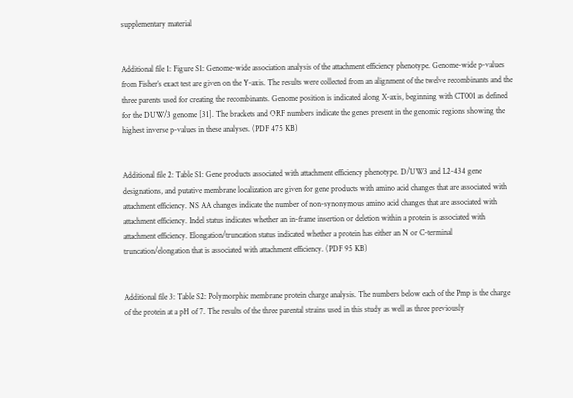supplementary material


Additional file 1: Figure S1: Genome-wide association analysis of the attachment efficiency phenotype. Genome-wide p-values from Fisher’s exact test are given on the Y-axis. The results were collected from an alignment of the twelve recombinants and the three parents used for creating the recombinants. Genome position is indicated along X-axis, beginning with CT001 as defined for the DUW/3 genome [31]. The brackets and ORF numbers indicate the genes present in the genomic regions showing the highest inverse p-values in these analyses. (PDF 475 KB)


Additional file 2: Table S1: Gene products associated with attachment efficiency phenotype. D/UW3 and L2-434 gene designations, and putative membrane localization are given for gene products with amino acid changes that are associated with attachment efficiency. NS AA changes indicate the number of non-synonymous amino acid changes that are associated with attachment efficiency. Indel status indicates whether an in-frame insertion or deletion within a protein is associated with attachment efficiency. Elongation/truncation status indicated whether a protein has either an N or C-terminal truncation/elongation that is associated with attachment efficiency. (PDF 95 KB)


Additional file 3: Table S2: Polymorphic membrane protein charge analysis. The numbers below each of the Pmp is the charge of the protein at a pH of 7. The results of the three parental strains used in this study as well as three previously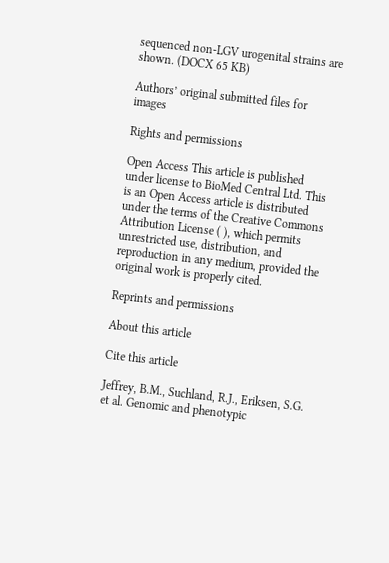sequenced non-LGV urogenital strains are shown. (DOCX 65 KB)

Authors’ original submitted files for images

Rights and permissions

Open Access This article is published under license to BioMed Central Ltd. This is an Open Access article is distributed under the terms of the Creative Commons Attribution License ( ), which permits unrestricted use, distribution, and reproduction in any medium, provided the original work is properly cited.

Reprints and permissions

About this article

Cite this article

Jeffrey, B.M., Suchland, R.J., Eriksen, S.G. et al. Genomic and phenotypic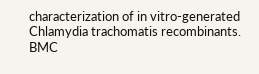characterization of in vitro-generated Chlamydia trachomatis recombinants. BMC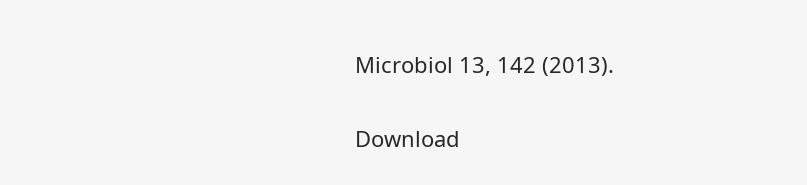Microbiol 13, 142 (2013).

Download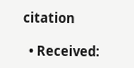citation

  • Received: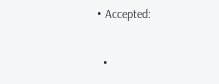• Accepted:

  •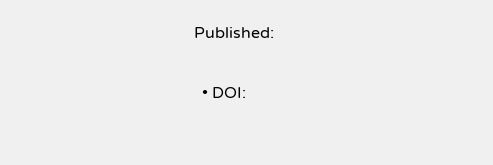Published:

  • DOI: